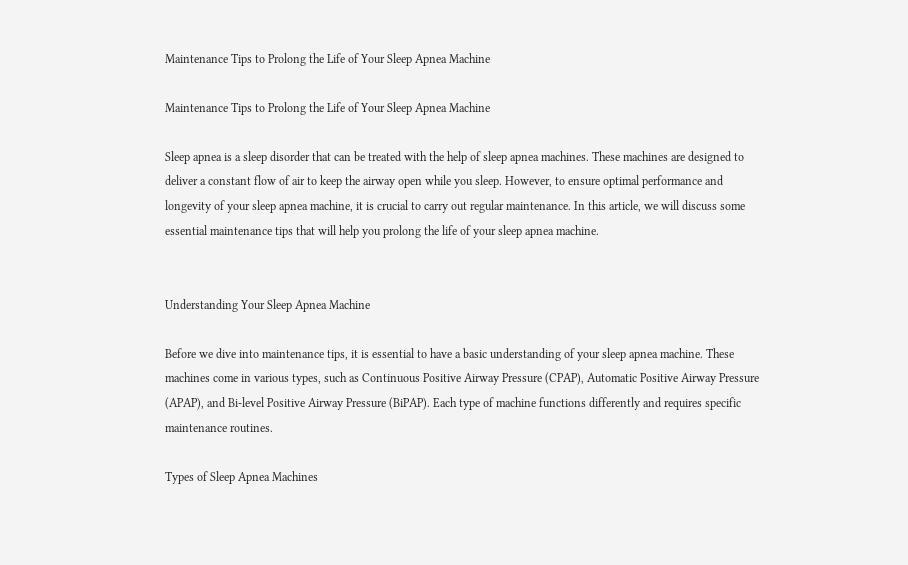Maintenance Tips to Prolong the Life of Your Sleep Apnea Machine

Maintenance Tips to Prolong the Life of Your Sleep Apnea Machine

Sleep apnea is a sleep disorder that can be treated with the help of sleep apnea machines. These machines are designed to deliver a constant flow of air to keep the airway open while you sleep. However, to ensure optimal performance and longevity of your sleep apnea machine, it is crucial to carry out regular maintenance. In this article, we will discuss some essential maintenance tips that will help you prolong the life of your sleep apnea machine.


Understanding Your Sleep Apnea Machine

Before we dive into maintenance tips, it is essential to have a basic understanding of your sleep apnea machine. These machines come in various types, such as Continuous Positive Airway Pressure (CPAP), Automatic Positive Airway Pressure (APAP), and Bi-level Positive Airway Pressure (BiPAP). Each type of machine functions differently and requires specific maintenance routines.

Types of Sleep Apnea Machines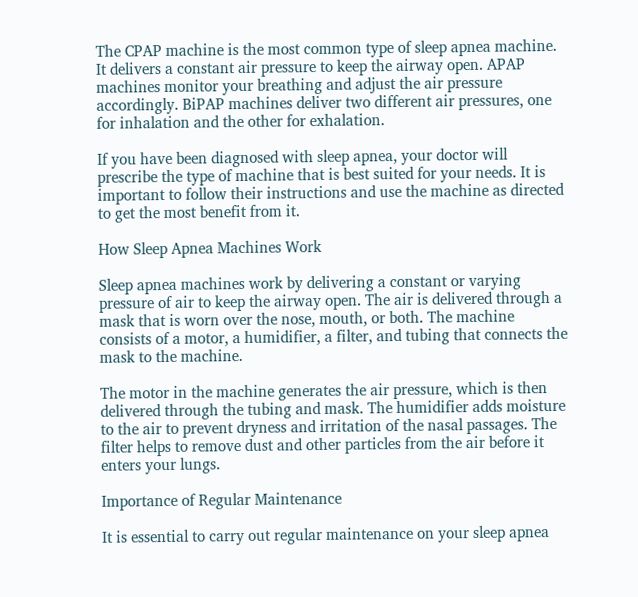The CPAP machine is the most common type of sleep apnea machine. It delivers a constant air pressure to keep the airway open. APAP machines monitor your breathing and adjust the air pressure accordingly. BiPAP machines deliver two different air pressures, one for inhalation and the other for exhalation.

If you have been diagnosed with sleep apnea, your doctor will prescribe the type of machine that is best suited for your needs. It is important to follow their instructions and use the machine as directed to get the most benefit from it.

How Sleep Apnea Machines Work

Sleep apnea machines work by delivering a constant or varying pressure of air to keep the airway open. The air is delivered through a mask that is worn over the nose, mouth, or both. The machine consists of a motor, a humidifier, a filter, and tubing that connects the mask to the machine.

The motor in the machine generates the air pressure, which is then delivered through the tubing and mask. The humidifier adds moisture to the air to prevent dryness and irritation of the nasal passages. The filter helps to remove dust and other particles from the air before it enters your lungs.

Importance of Regular Maintenance

It is essential to carry out regular maintenance on your sleep apnea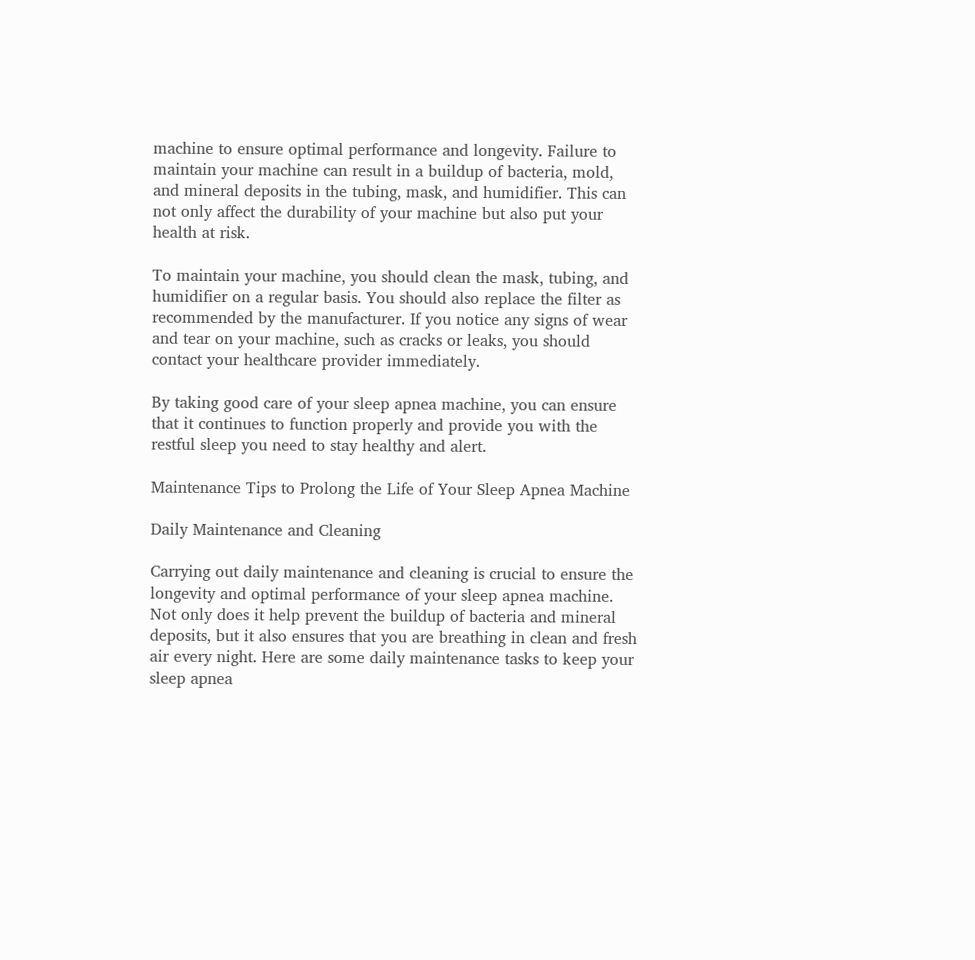machine to ensure optimal performance and longevity. Failure to maintain your machine can result in a buildup of bacteria, mold, and mineral deposits in the tubing, mask, and humidifier. This can not only affect the durability of your machine but also put your health at risk.

To maintain your machine, you should clean the mask, tubing, and humidifier on a regular basis. You should also replace the filter as recommended by the manufacturer. If you notice any signs of wear and tear on your machine, such as cracks or leaks, you should contact your healthcare provider immediately.

By taking good care of your sleep apnea machine, you can ensure that it continues to function properly and provide you with the restful sleep you need to stay healthy and alert.

Maintenance Tips to Prolong the Life of Your Sleep Apnea Machine

Daily Maintenance and Cleaning

Carrying out daily maintenance and cleaning is crucial to ensure the longevity and optimal performance of your sleep apnea machine. Not only does it help prevent the buildup of bacteria and mineral deposits, but it also ensures that you are breathing in clean and fresh air every night. Here are some daily maintenance tasks to keep your sleep apnea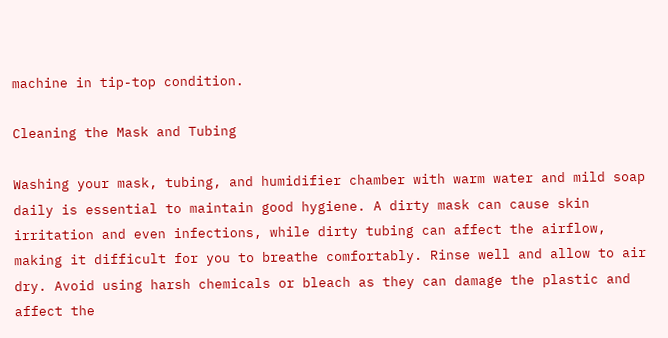machine in tip-top condition.

Cleaning the Mask and Tubing

Washing your mask, tubing, and humidifier chamber with warm water and mild soap daily is essential to maintain good hygiene. A dirty mask can cause skin irritation and even infections, while dirty tubing can affect the airflow, making it difficult for you to breathe comfortably. Rinse well and allow to air dry. Avoid using harsh chemicals or bleach as they can damage the plastic and affect the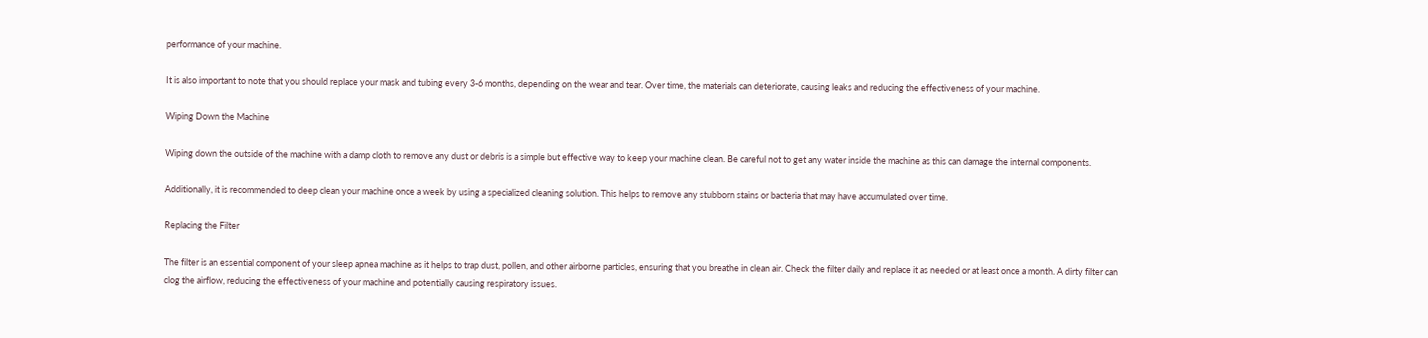performance of your machine.

It is also important to note that you should replace your mask and tubing every 3-6 months, depending on the wear and tear. Over time, the materials can deteriorate, causing leaks and reducing the effectiveness of your machine.

Wiping Down the Machine

Wiping down the outside of the machine with a damp cloth to remove any dust or debris is a simple but effective way to keep your machine clean. Be careful not to get any water inside the machine as this can damage the internal components.

Additionally, it is recommended to deep clean your machine once a week by using a specialized cleaning solution. This helps to remove any stubborn stains or bacteria that may have accumulated over time.

Replacing the Filter

The filter is an essential component of your sleep apnea machine as it helps to trap dust, pollen, and other airborne particles, ensuring that you breathe in clean air. Check the filter daily and replace it as needed or at least once a month. A dirty filter can clog the airflow, reducing the effectiveness of your machine and potentially causing respiratory issues.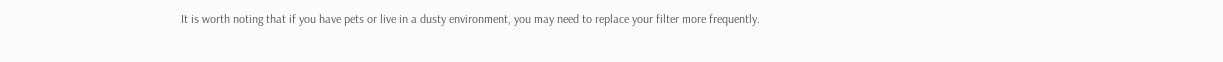It is worth noting that if you have pets or live in a dusty environment, you may need to replace your filter more frequently.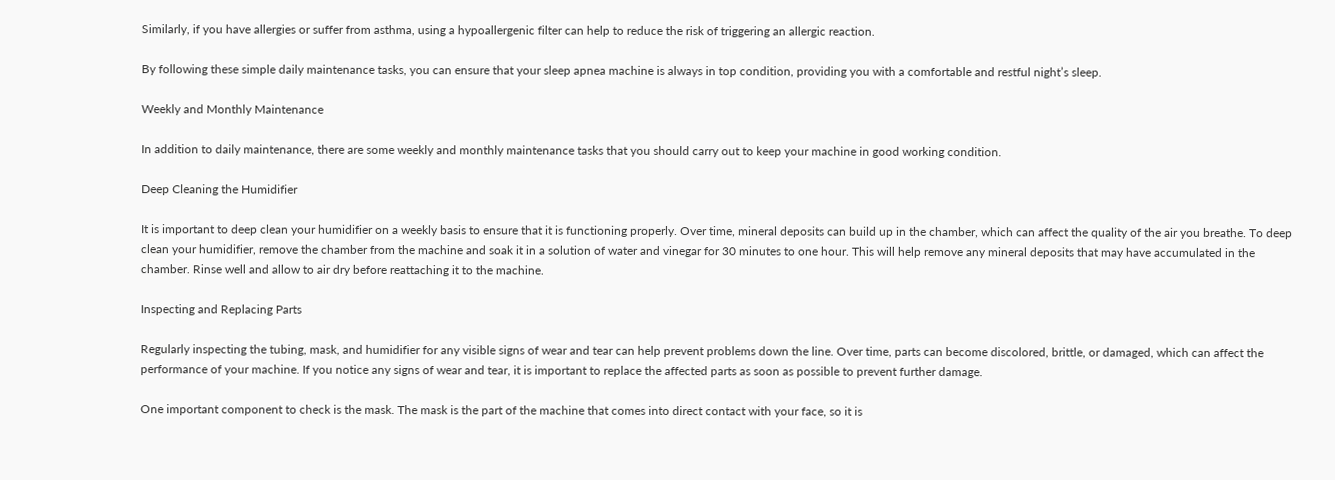Similarly, if you have allergies or suffer from asthma, using a hypoallergenic filter can help to reduce the risk of triggering an allergic reaction.

By following these simple daily maintenance tasks, you can ensure that your sleep apnea machine is always in top condition, providing you with a comfortable and restful night’s sleep.

Weekly and Monthly Maintenance

In addition to daily maintenance, there are some weekly and monthly maintenance tasks that you should carry out to keep your machine in good working condition.

Deep Cleaning the Humidifier

It is important to deep clean your humidifier on a weekly basis to ensure that it is functioning properly. Over time, mineral deposits can build up in the chamber, which can affect the quality of the air you breathe. To deep clean your humidifier, remove the chamber from the machine and soak it in a solution of water and vinegar for 30 minutes to one hour. This will help remove any mineral deposits that may have accumulated in the chamber. Rinse well and allow to air dry before reattaching it to the machine.

Inspecting and Replacing Parts

Regularly inspecting the tubing, mask, and humidifier for any visible signs of wear and tear can help prevent problems down the line. Over time, parts can become discolored, brittle, or damaged, which can affect the performance of your machine. If you notice any signs of wear and tear, it is important to replace the affected parts as soon as possible to prevent further damage.

One important component to check is the mask. The mask is the part of the machine that comes into direct contact with your face, so it is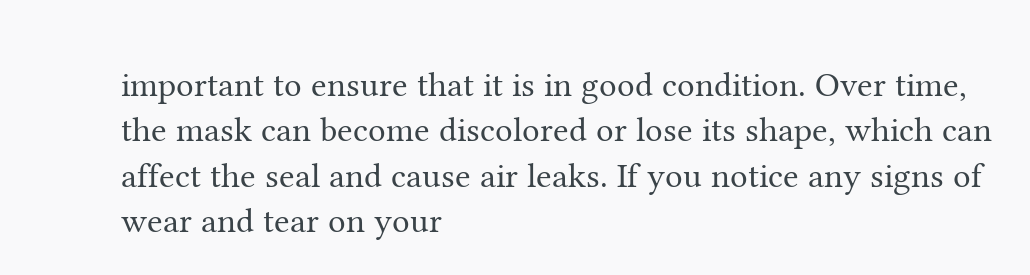important to ensure that it is in good condition. Over time, the mask can become discolored or lose its shape, which can affect the seal and cause air leaks. If you notice any signs of wear and tear on your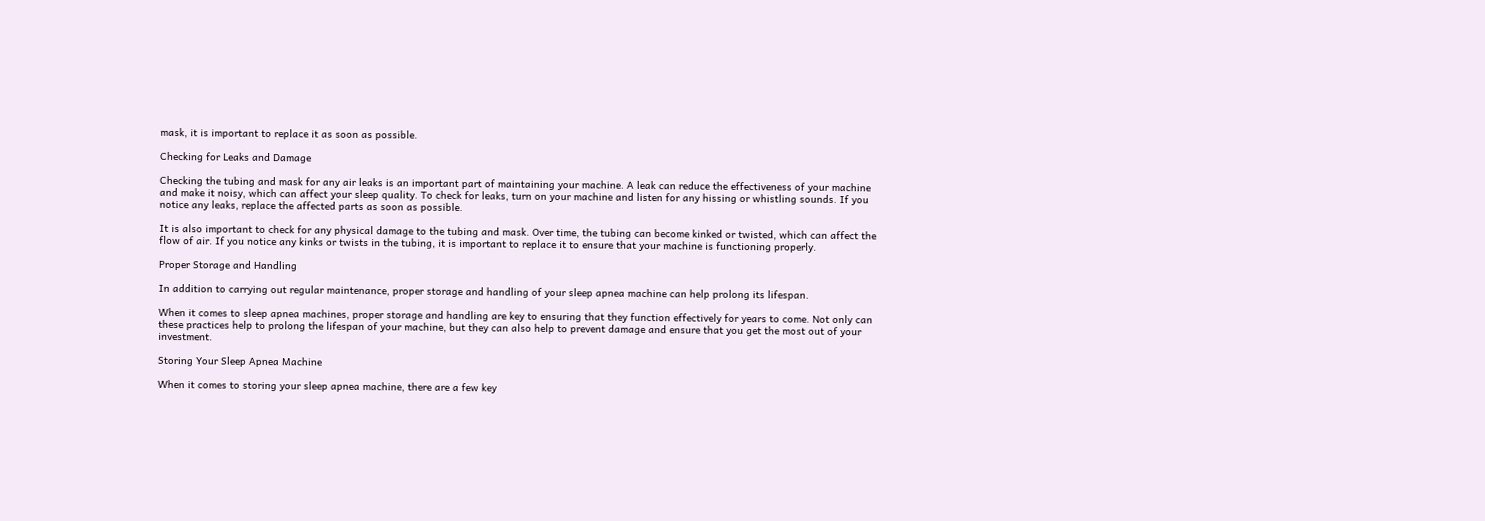mask, it is important to replace it as soon as possible.

Checking for Leaks and Damage

Checking the tubing and mask for any air leaks is an important part of maintaining your machine. A leak can reduce the effectiveness of your machine and make it noisy, which can affect your sleep quality. To check for leaks, turn on your machine and listen for any hissing or whistling sounds. If you notice any leaks, replace the affected parts as soon as possible.

It is also important to check for any physical damage to the tubing and mask. Over time, the tubing can become kinked or twisted, which can affect the flow of air. If you notice any kinks or twists in the tubing, it is important to replace it to ensure that your machine is functioning properly.

Proper Storage and Handling

In addition to carrying out regular maintenance, proper storage and handling of your sleep apnea machine can help prolong its lifespan.

When it comes to sleep apnea machines, proper storage and handling are key to ensuring that they function effectively for years to come. Not only can these practices help to prolong the lifespan of your machine, but they can also help to prevent damage and ensure that you get the most out of your investment.

Storing Your Sleep Apnea Machine

When it comes to storing your sleep apnea machine, there are a few key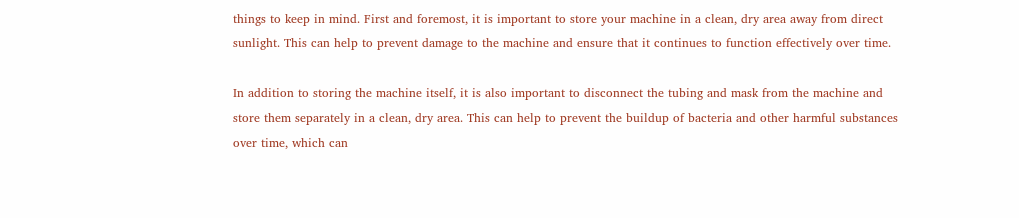things to keep in mind. First and foremost, it is important to store your machine in a clean, dry area away from direct sunlight. This can help to prevent damage to the machine and ensure that it continues to function effectively over time.

In addition to storing the machine itself, it is also important to disconnect the tubing and mask from the machine and store them separately in a clean, dry area. This can help to prevent the buildup of bacteria and other harmful substances over time, which can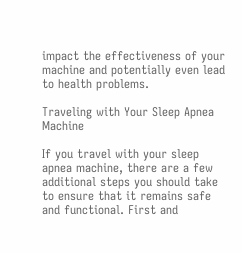impact the effectiveness of your machine and potentially even lead to health problems.

Traveling with Your Sleep Apnea Machine

If you travel with your sleep apnea machine, there are a few additional steps you should take to ensure that it remains safe and functional. First and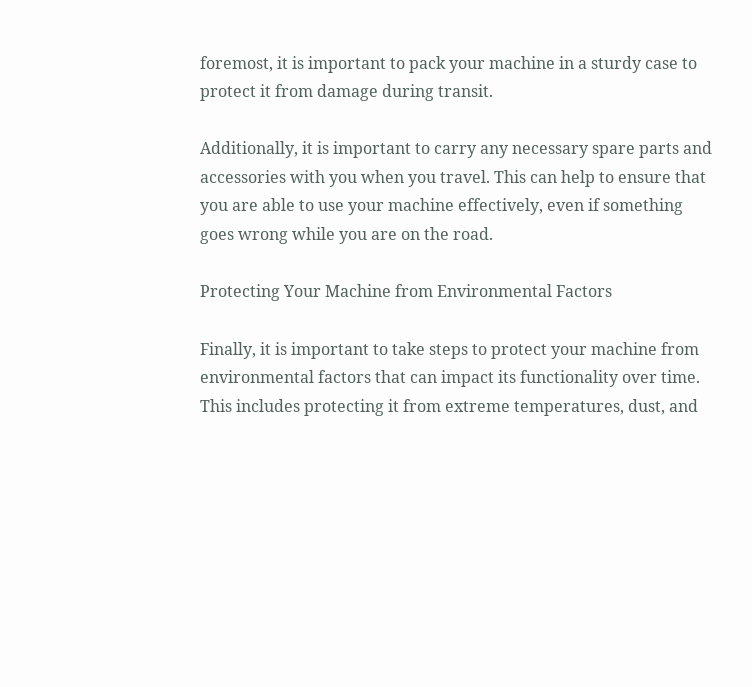foremost, it is important to pack your machine in a sturdy case to protect it from damage during transit.

Additionally, it is important to carry any necessary spare parts and accessories with you when you travel. This can help to ensure that you are able to use your machine effectively, even if something goes wrong while you are on the road.

Protecting Your Machine from Environmental Factors

Finally, it is important to take steps to protect your machine from environmental factors that can impact its functionality over time. This includes protecting it from extreme temperatures, dust, and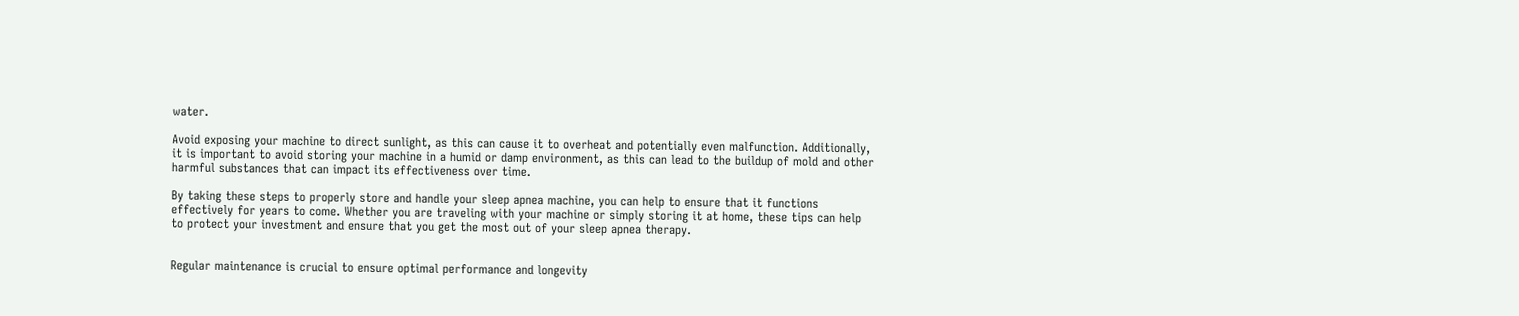water.

Avoid exposing your machine to direct sunlight, as this can cause it to overheat and potentially even malfunction. Additionally, it is important to avoid storing your machine in a humid or damp environment, as this can lead to the buildup of mold and other harmful substances that can impact its effectiveness over time.

By taking these steps to properly store and handle your sleep apnea machine, you can help to ensure that it functions effectively for years to come. Whether you are traveling with your machine or simply storing it at home, these tips can help to protect your investment and ensure that you get the most out of your sleep apnea therapy.


Regular maintenance is crucial to ensure optimal performance and longevity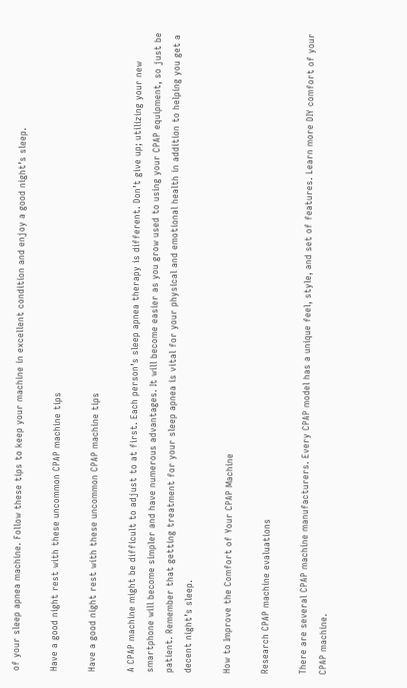of your sleep apnea machine. Follow these tips to keep your machine in excellent condition and enjoy a good night’s sleep.

Have a good night rest with these uncommon CPAP machine tips

Have a good night rest with these uncommon CPAP machine tips

A CPAP machine might be difficult to adjust to at first. Each person’s sleep apnea therapy is different. Don’t give up; utilizing your new smartphone will become simpler and have numerous advantages. It will become easier as you grow used to using your CPAP equipment, so just be patient. Remember that getting treatment for your sleep apnea is vital for your physical and emotional health in addition to helping you get a decent night’s sleep.

How to Improve the Comfort of Your CPAP Machine

Research CPAP machine evaluations

There are several CPAP machine manufacturers. Every CPAP model has a unique feel, style, and set of features. Learn more DIY comfort of your CPAP machine.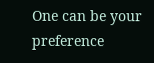One can be your preference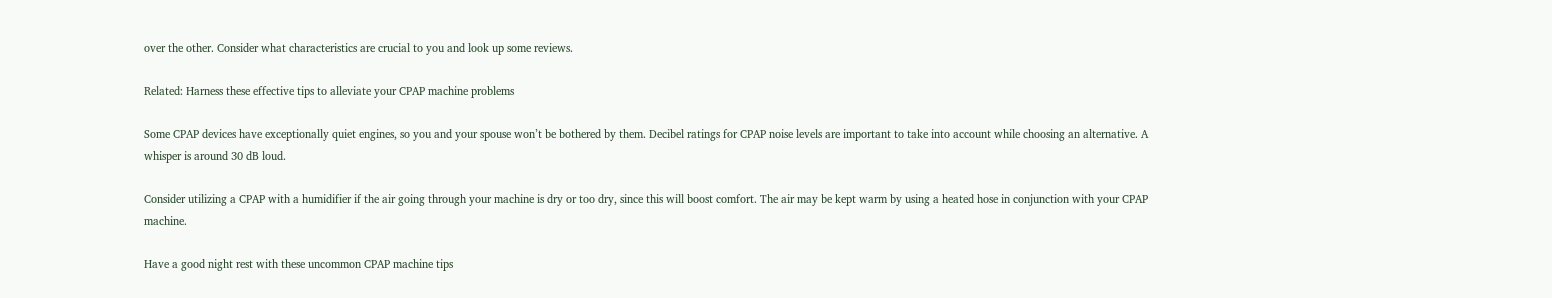over the other. Consider what characteristics are crucial to you and look up some reviews.

Related: Harness these effective tips to alleviate your CPAP machine problems

Some CPAP devices have exceptionally quiet engines, so you and your spouse won’t be bothered by them. Decibel ratings for CPAP noise levels are important to take into account while choosing an alternative. A whisper is around 30 dB loud.

Consider utilizing a CPAP with a humidifier if the air going through your machine is dry or too dry, since this will boost comfort. The air may be kept warm by using a heated hose in conjunction with your CPAP machine.

Have a good night rest with these uncommon CPAP machine tips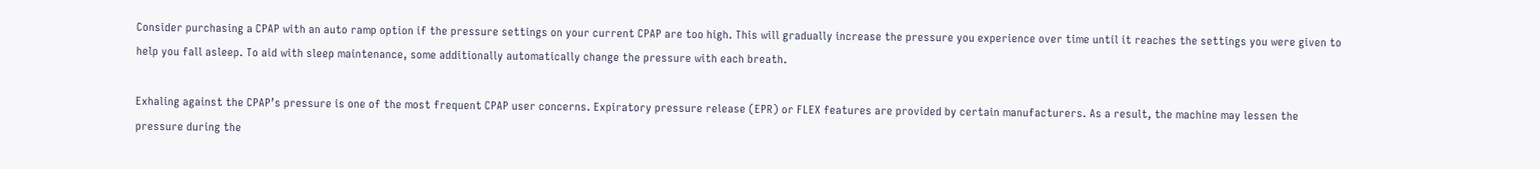Consider purchasing a CPAP with an auto ramp option if the pressure settings on your current CPAP are too high. This will gradually increase the pressure you experience over time until it reaches the settings you were given to help you fall asleep. To aid with sleep maintenance, some additionally automatically change the pressure with each breath.

Exhaling against the CPAP’s pressure is one of the most frequent CPAP user concerns. Expiratory pressure release (EPR) or FLEX features are provided by certain manufacturers. As a result, the machine may lessen the pressure during the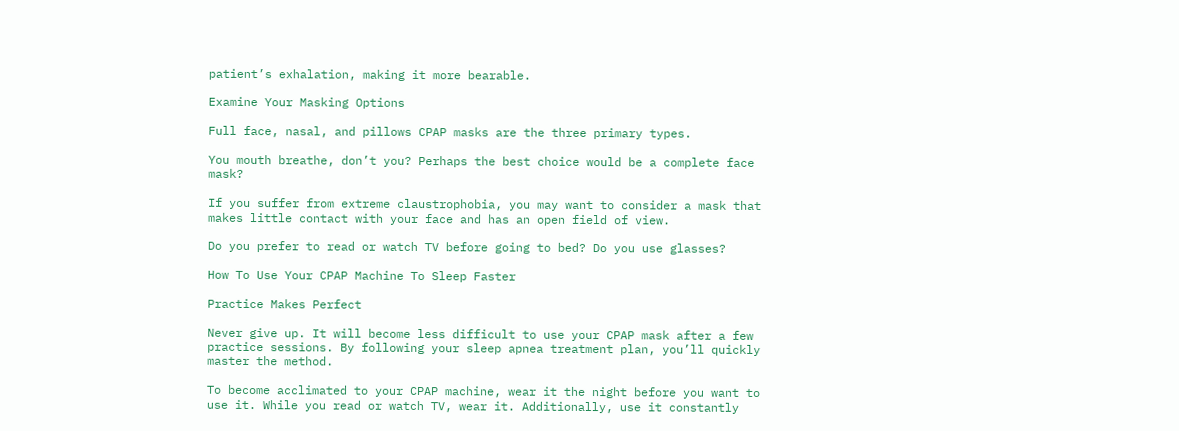patient’s exhalation, making it more bearable.

Examine Your Masking Options

Full face, nasal, and pillows CPAP masks are the three primary types.

You mouth breathe, don’t you? Perhaps the best choice would be a complete face mask?

If you suffer from extreme claustrophobia, you may want to consider a mask that makes little contact with your face and has an open field of view.

Do you prefer to read or watch TV before going to bed? Do you use glasses?

How To Use Your CPAP Machine To Sleep Faster

Practice Makes Perfect

Never give up. It will become less difficult to use your CPAP mask after a few practice sessions. By following your sleep apnea treatment plan, you’ll quickly master the method.

To become acclimated to your CPAP machine, wear it the night before you want to use it. While you read or watch TV, wear it. Additionally, use it constantly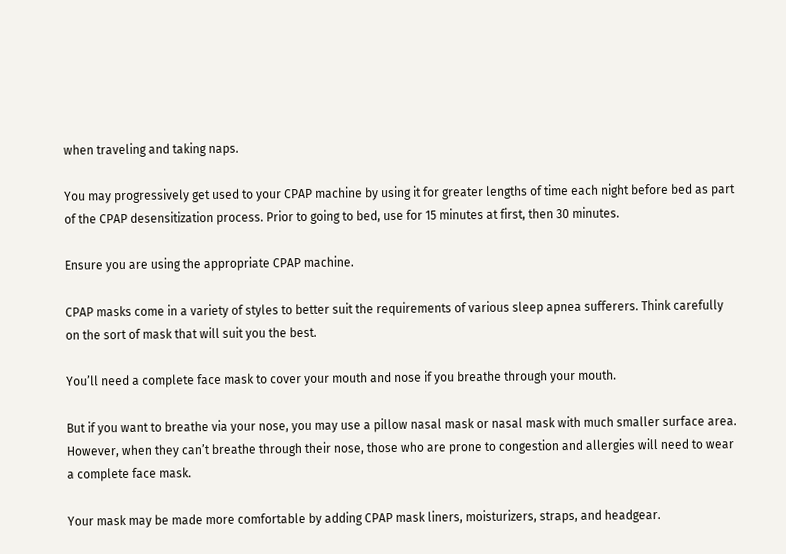when traveling and taking naps.

You may progressively get used to your CPAP machine by using it for greater lengths of time each night before bed as part of the CPAP desensitization process. Prior to going to bed, use for 15 minutes at first, then 30 minutes.

Ensure you are using the appropriate CPAP machine.

CPAP masks come in a variety of styles to better suit the requirements of various sleep apnea sufferers. Think carefully on the sort of mask that will suit you the best.

You’ll need a complete face mask to cover your mouth and nose if you breathe through your mouth.

But if you want to breathe via your nose, you may use a pillow nasal mask or nasal mask with much smaller surface area. However, when they can’t breathe through their nose, those who are prone to congestion and allergies will need to wear a complete face mask.

Your mask may be made more comfortable by adding CPAP mask liners, moisturizers, straps, and headgear.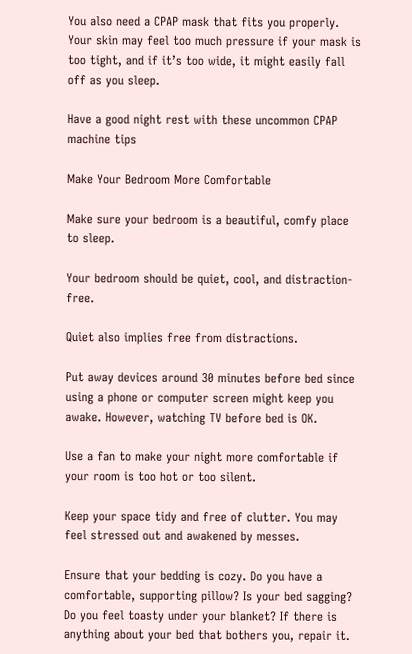You also need a CPAP mask that fits you properly. Your skin may feel too much pressure if your mask is too tight, and if it’s too wide, it might easily fall off as you sleep.

Have a good night rest with these uncommon CPAP machine tips

Make Your Bedroom More Comfortable

Make sure your bedroom is a beautiful, comfy place to sleep.

Your bedroom should be quiet, cool, and distraction-free.

Quiet also implies free from distractions.

Put away devices around 30 minutes before bed since using a phone or computer screen might keep you awake. However, watching TV before bed is OK.

Use a fan to make your night more comfortable if your room is too hot or too silent.

Keep your space tidy and free of clutter. You may feel stressed out and awakened by messes.

Ensure that your bedding is cozy. Do you have a comfortable, supporting pillow? Is your bed sagging? Do you feel toasty under your blanket? If there is anything about your bed that bothers you, repair it.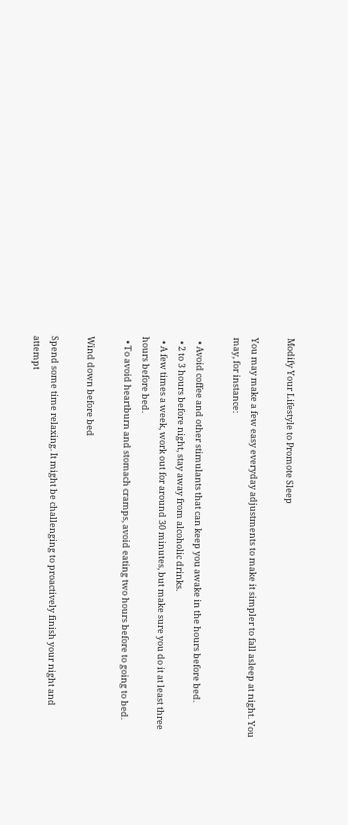Modify Your Lifestyle to Promote Sleep

You may make a few easy everyday adjustments to make it simpler to fall asleep at night. You may, for instance:

  • Avoid coffee and other stimulants that can keep you awake in the hours before bed.
  • 2 to 3 hours before night, stay away from alcoholic drinks.
  • A few times a week, work out for around 30 minutes, but make sure you do it at least three hours before bed.
  • To avoid heartburn and stomach cramps, avoid eating two hours before to going to bed.

Wind down before bed

Spend some time relaxing. It might be challenging to proactively finish your night and attempt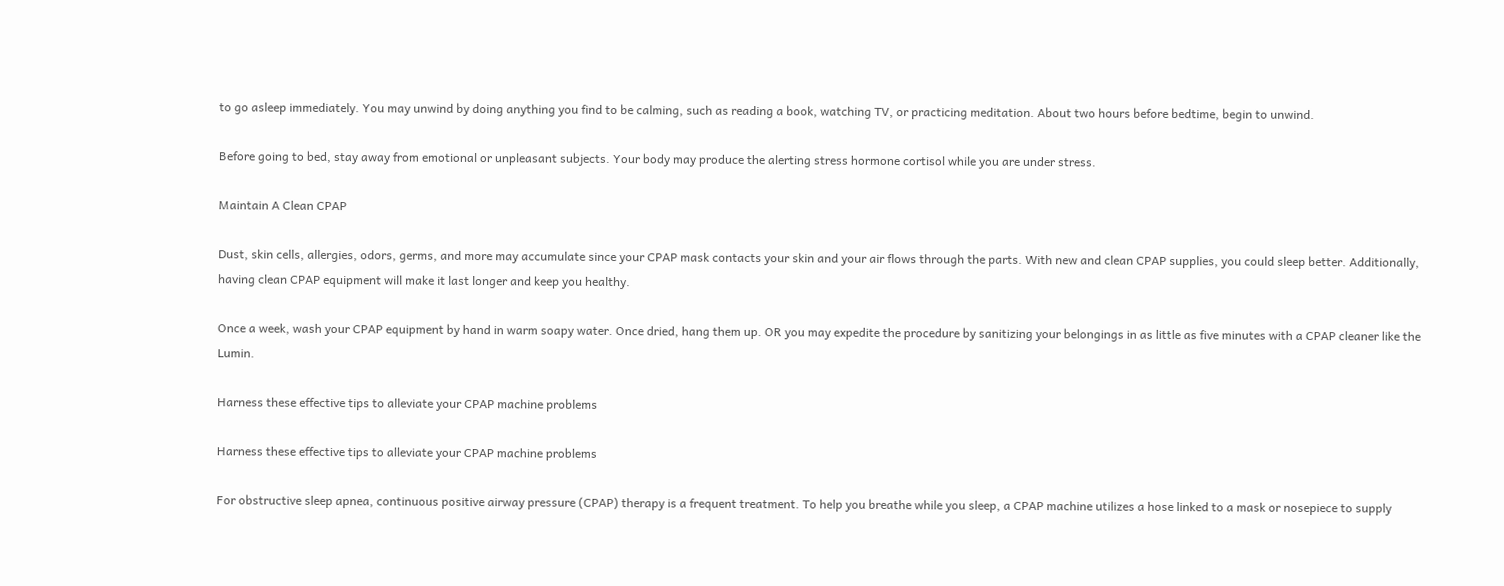to go asleep immediately. You may unwind by doing anything you find to be calming, such as reading a book, watching TV, or practicing meditation. About two hours before bedtime, begin to unwind.

Before going to bed, stay away from emotional or unpleasant subjects. Your body may produce the alerting stress hormone cortisol while you are under stress.

Maintain A Clean CPAP

Dust, skin cells, allergies, odors, germs, and more may accumulate since your CPAP mask contacts your skin and your air flows through the parts. With new and clean CPAP supplies, you could sleep better. Additionally, having clean CPAP equipment will make it last longer and keep you healthy.

Once a week, wash your CPAP equipment by hand in warm soapy water. Once dried, hang them up. OR you may expedite the procedure by sanitizing your belongings in as little as five minutes with a CPAP cleaner like the Lumin.

Harness these effective tips to alleviate your CPAP machine problems

Harness these effective tips to alleviate your CPAP machine problems

For obstructive sleep apnea, continuous positive airway pressure (CPAP) therapy is a frequent treatment. To help you breathe while you sleep, a CPAP machine utilizes a hose linked to a mask or nosepiece to supply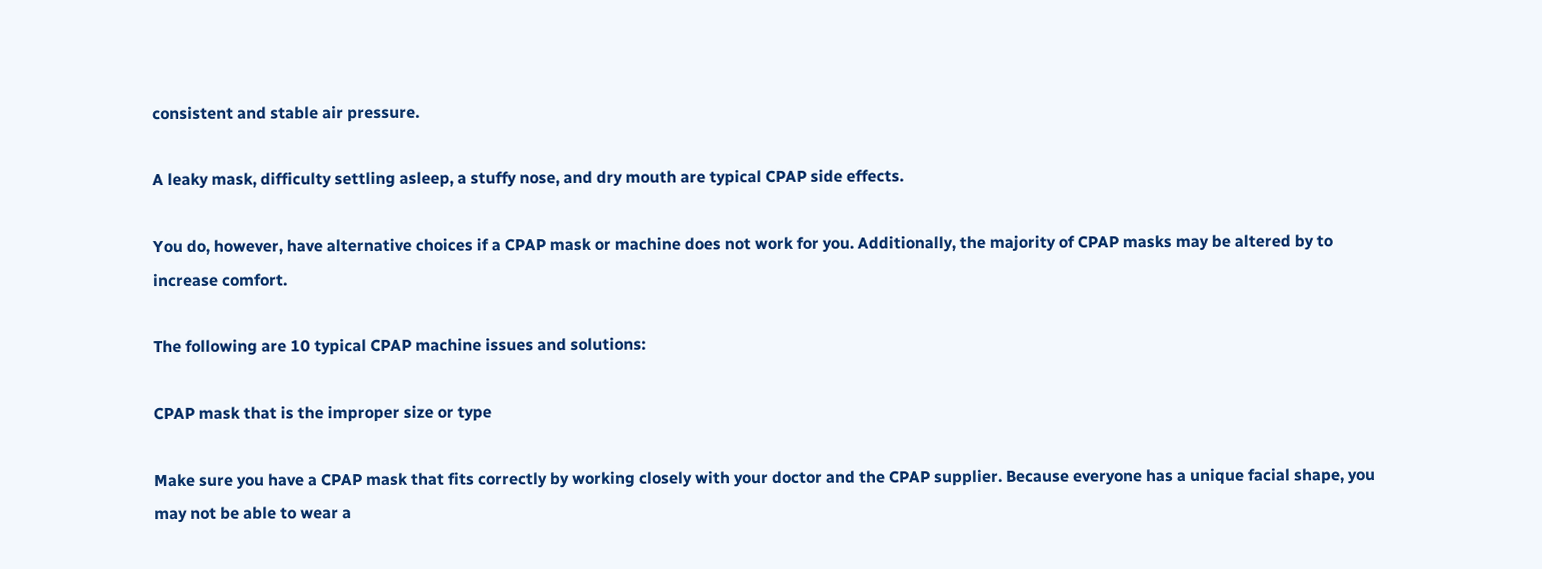consistent and stable air pressure.

A leaky mask, difficulty settling asleep, a stuffy nose, and dry mouth are typical CPAP side effects.

You do, however, have alternative choices if a CPAP mask or machine does not work for you. Additionally, the majority of CPAP masks may be altered by to increase comfort.

The following are 10 typical CPAP machine issues and solutions:

CPAP mask that is the improper size or type

Make sure you have a CPAP mask that fits correctly by working closely with your doctor and the CPAP supplier. Because everyone has a unique facial shape, you may not be able to wear a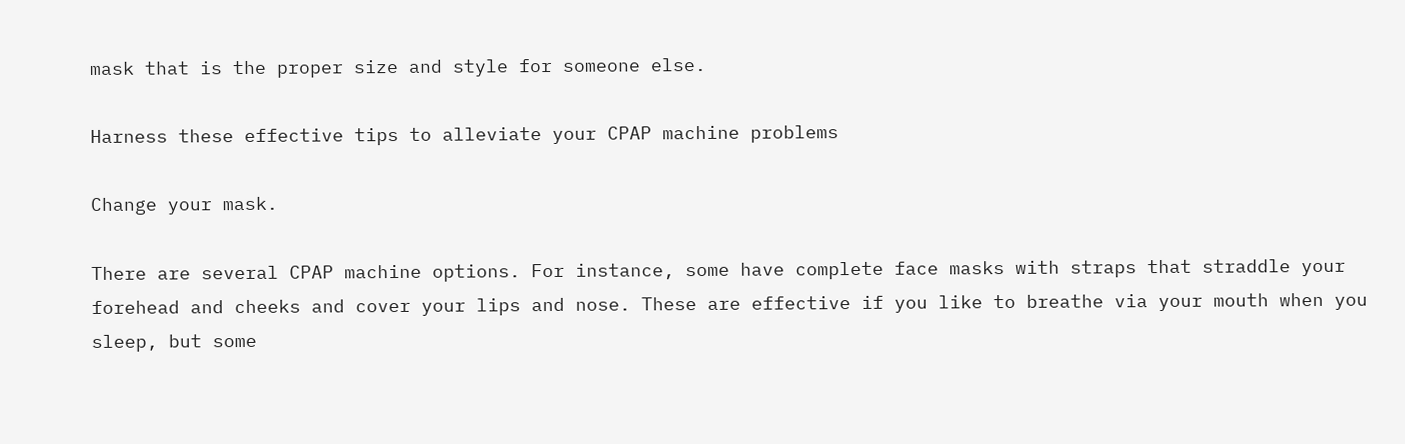mask that is the proper size and style for someone else.

Harness these effective tips to alleviate your CPAP machine problems

Change your mask.

There are several CPAP machine options. For instance, some have complete face masks with straps that straddle your forehead and cheeks and cover your lips and nose. These are effective if you like to breathe via your mouth when you sleep, but some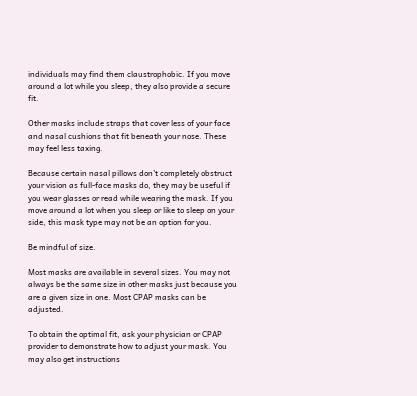individuals may find them claustrophobic. If you move around a lot while you sleep, they also provide a secure fit.

Other masks include straps that cover less of your face and nasal cushions that fit beneath your nose. These may feel less taxing.

Because certain nasal pillows don’t completely obstruct your vision as full-face masks do, they may be useful if you wear glasses or read while wearing the mask. If you move around a lot when you sleep or like to sleep on your side, this mask type may not be an option for you.

Be mindful of size.

Most masks are available in several sizes. You may not always be the same size in other masks just because you are a given size in one. Most CPAP masks can be adjusted.

To obtain the optimal fit, ask your physician or CPAP provider to demonstrate how to adjust your mask. You may also get instructions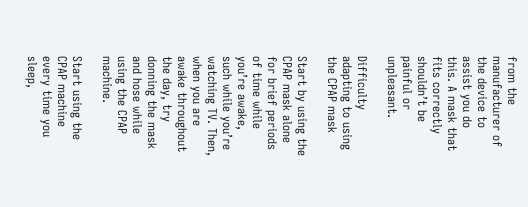from the manufacturer of the device to assist you do this. A mask that fits correctly shouldn’t be painful or unpleasant.

Difficulty adapting to using the CPAP mask

Start by using the CPAP mask alone for brief periods of time while you’re awake, such while you’re watching TV. Then, when you are awake throughout the day, try donning the mask and hose while using the CPAP machine.

Start using the CPAP machine every time you sleep,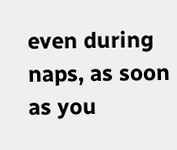even during naps, as soon as you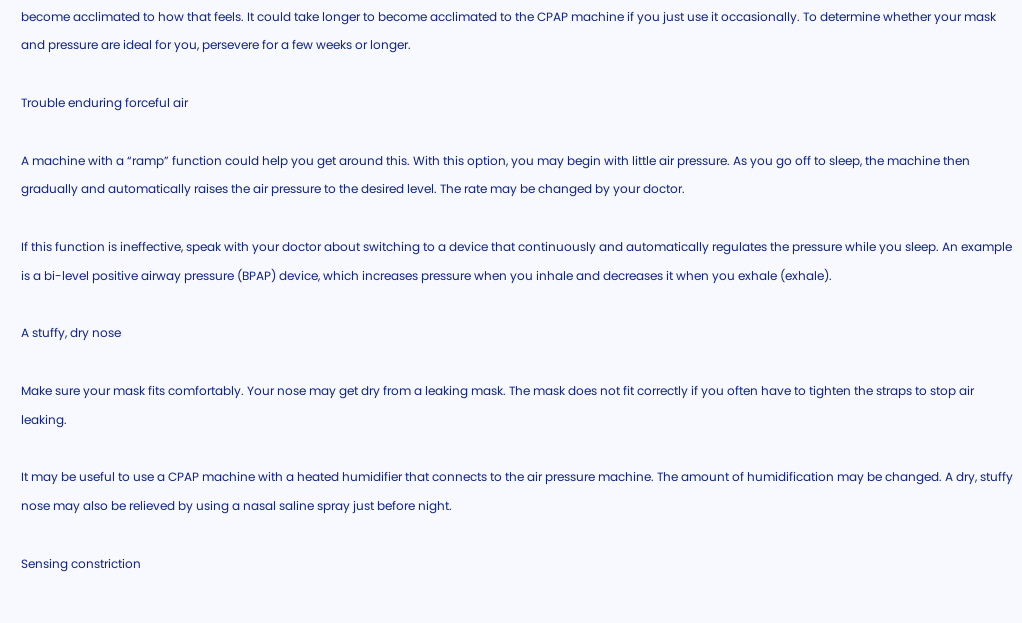become acclimated to how that feels. It could take longer to become acclimated to the CPAP machine if you just use it occasionally. To determine whether your mask and pressure are ideal for you, persevere for a few weeks or longer.

Trouble enduring forceful air

A machine with a “ramp” function could help you get around this. With this option, you may begin with little air pressure. As you go off to sleep, the machine then gradually and automatically raises the air pressure to the desired level. The rate may be changed by your doctor.

If this function is ineffective, speak with your doctor about switching to a device that continuously and automatically regulates the pressure while you sleep. An example is a bi-level positive airway pressure (BPAP) device, which increases pressure when you inhale and decreases it when you exhale (exhale).

A stuffy, dry nose

Make sure your mask fits comfortably. Your nose may get dry from a leaking mask. The mask does not fit correctly if you often have to tighten the straps to stop air leaking.

It may be useful to use a CPAP machine with a heated humidifier that connects to the air pressure machine. The amount of humidification may be changed. A dry, stuffy nose may also be relieved by using a nasal saline spray just before night.

Sensing constriction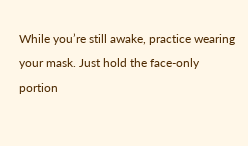While you’re still awake, practice wearing your mask. Just hold the face-only portion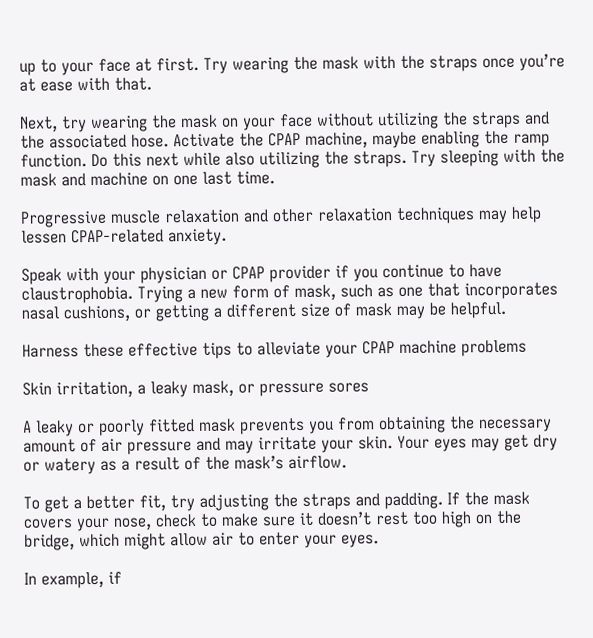up to your face at first. Try wearing the mask with the straps once you’re at ease with that.

Next, try wearing the mask on your face without utilizing the straps and the associated hose. Activate the CPAP machine, maybe enabling the ramp function. Do this next while also utilizing the straps. Try sleeping with the mask and machine on one last time.

Progressive muscle relaxation and other relaxation techniques may help lessen CPAP-related anxiety.

Speak with your physician or CPAP provider if you continue to have claustrophobia. Trying a new form of mask, such as one that incorporates nasal cushions, or getting a different size of mask may be helpful.

Harness these effective tips to alleviate your CPAP machine problems

Skin irritation, a leaky mask, or pressure sores

A leaky or poorly fitted mask prevents you from obtaining the necessary amount of air pressure and may irritate your skin. Your eyes may get dry or watery as a result of the mask’s airflow.

To get a better fit, try adjusting the straps and padding. If the mask covers your nose, check to make sure it doesn’t rest too high on the bridge, which might allow air to enter your eyes.

In example, if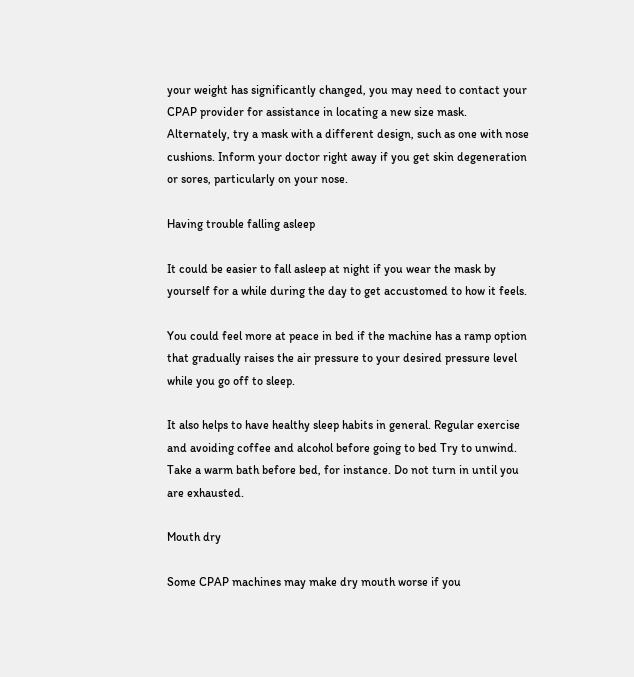your weight has significantly changed, you may need to contact your CPAP provider for assistance in locating a new size mask. Alternately, try a mask with a different design, such as one with nose cushions. Inform your doctor right away if you get skin degeneration or sores, particularly on your nose.

Having trouble falling asleep

It could be easier to fall asleep at night if you wear the mask by yourself for a while during the day to get accustomed to how it feels.

You could feel more at peace in bed if the machine has a ramp option that gradually raises the air pressure to your desired pressure level while you go off to sleep.

It also helps to have healthy sleep habits in general. Regular exercise and avoiding coffee and alcohol before going to bed Try to unwind. Take a warm bath before bed, for instance. Do not turn in until you are exhausted.

Mouth dry

Some CPAP machines may make dry mouth worse if you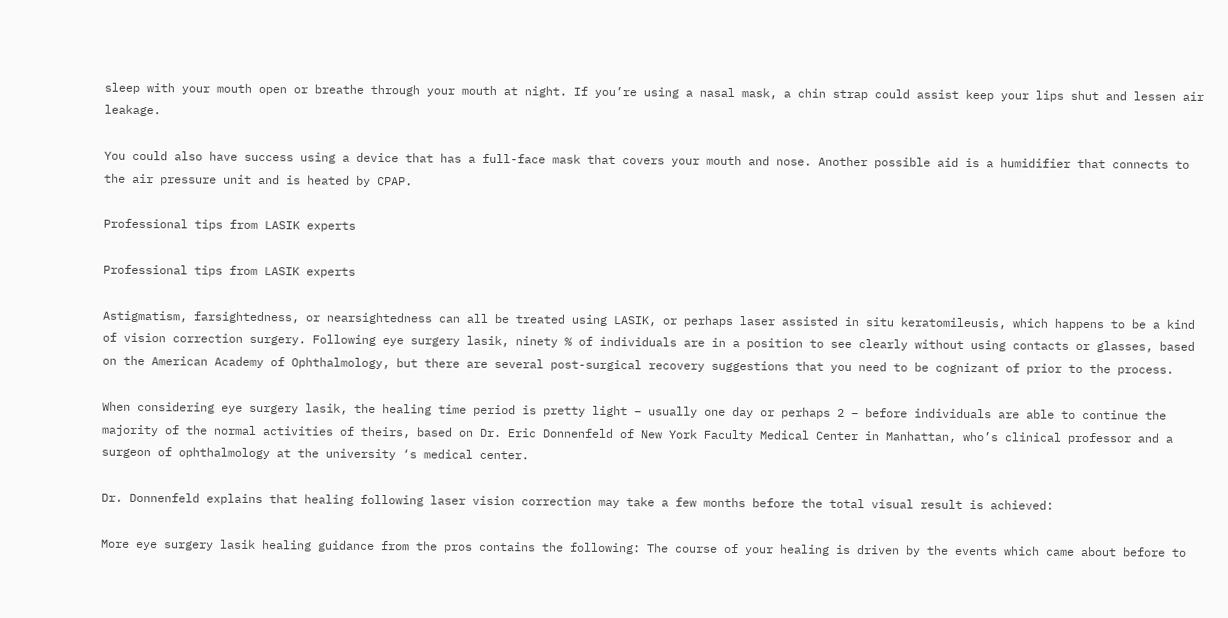sleep with your mouth open or breathe through your mouth at night. If you’re using a nasal mask, a chin strap could assist keep your lips shut and lessen air leakage.

You could also have success using a device that has a full-face mask that covers your mouth and nose. Another possible aid is a humidifier that connects to the air pressure unit and is heated by CPAP.

Professional tips from LASIK experts

Professional tips from LASIK experts

Astigmatism, farsightedness, or nearsightedness can all be treated using LASIK, or perhaps laser assisted in situ keratomileusis, which happens to be a kind of vision correction surgery. Following eye surgery lasik, ninety % of individuals are in a position to see clearly without using contacts or glasses, based on the American Academy of Ophthalmology, but there are several post-surgical recovery suggestions that you need to be cognizant of prior to the process.

When considering eye surgery lasik, the healing time period is pretty light – usually one day or perhaps 2 – before individuals are able to continue the majority of the normal activities of theirs, based on Dr. Eric Donnenfeld of New York Faculty Medical Center in Manhattan, who’s clinical professor and a surgeon of ophthalmology at the university ‘s medical center.

Dr. Donnenfeld explains that healing following laser vision correction may take a few months before the total visual result is achieved:

More eye surgery lasik healing guidance from the pros contains the following: The course of your healing is driven by the events which came about before to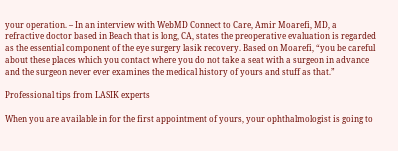your operation. – In an interview with WebMD Connect to Care, Amir Moarefi, MD, a refractive doctor based in Beach that is long, CA, states the preoperative evaluation is regarded as the essential component of the eye surgery lasik recovery. Based on Moarefi, “you be careful about these places which you contact where you do not take a seat with a surgeon in advance and the surgeon never ever examines the medical history of yours and stuff as that.”

Professional tips from LASIK experts

When you are available in for the first appointment of yours, your ophthalmologist is going to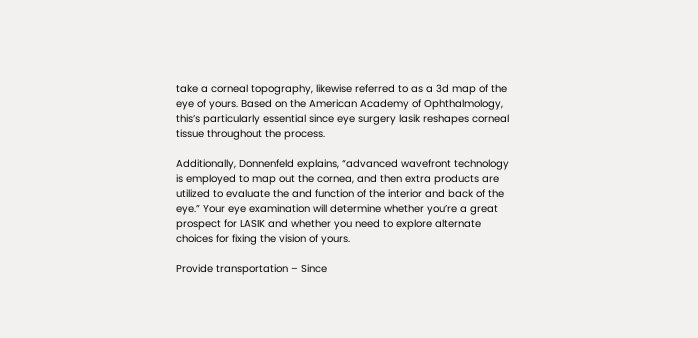take a corneal topography, likewise referred to as a 3d map of the eye of yours. Based on the American Academy of Ophthalmology, this’s particularly essential since eye surgery lasik reshapes corneal tissue throughout the process.

Additionally, Donnenfeld explains, “advanced wavefront technology is employed to map out the cornea, and then extra products are utilized to evaluate the and function of the interior and back of the eye.” Your eye examination will determine whether you’re a great prospect for LASIK and whether you need to explore alternate choices for fixing the vision of yours.

Provide transportation – Since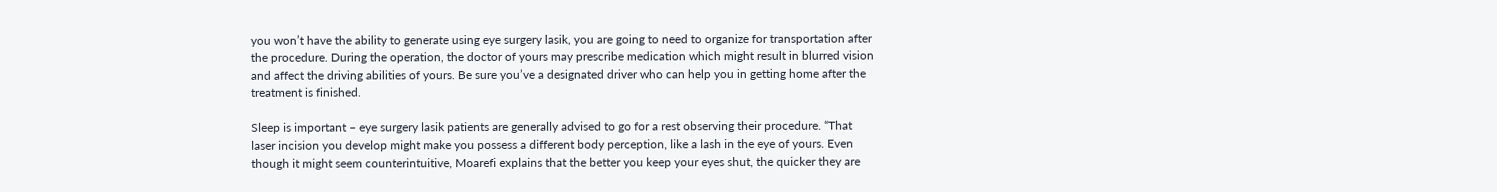you won’t have the ability to generate using eye surgery lasik, you are going to need to organize for transportation after the procedure. During the operation, the doctor of yours may prescribe medication which might result in blurred vision and affect the driving abilities of yours. Be sure you’ve a designated driver who can help you in getting home after the treatment is finished.

Sleep is important – eye surgery lasik patients are generally advised to go for a rest observing their procedure. “That laser incision you develop might make you possess a different body perception, like a lash in the eye of yours. Even though it might seem counterintuitive, Moarefi explains that the better you keep your eyes shut, the quicker they are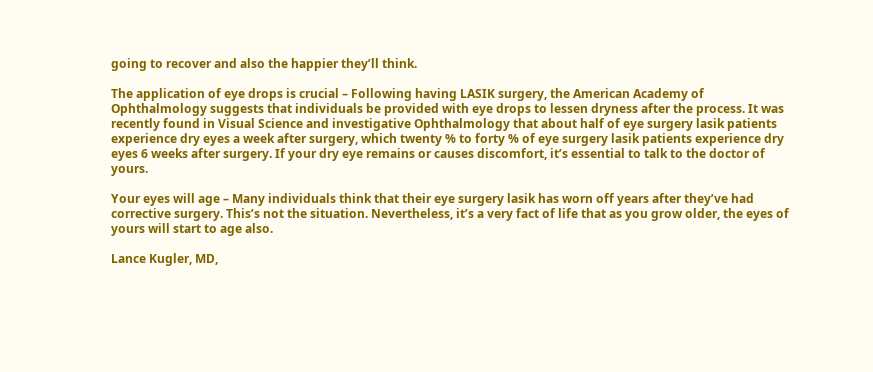going to recover and also the happier they’ll think.

The application of eye drops is crucial – Following having LASIK surgery, the American Academy of Ophthalmology suggests that individuals be provided with eye drops to lessen dryness after the process. It was recently found in Visual Science and investigative Ophthalmology that about half of eye surgery lasik patients experience dry eyes a week after surgery, which twenty % to forty % of eye surgery lasik patients experience dry eyes 6 weeks after surgery. If your dry eye remains or causes discomfort, it’s essential to talk to the doctor of yours.

Your eyes will age – Many individuals think that their eye surgery lasik has worn off years after they’ve had corrective surgery. This’s not the situation. Nevertheless, it’s a very fact of life that as you grow older, the eyes of yours will start to age also.

Lance Kugler, MD,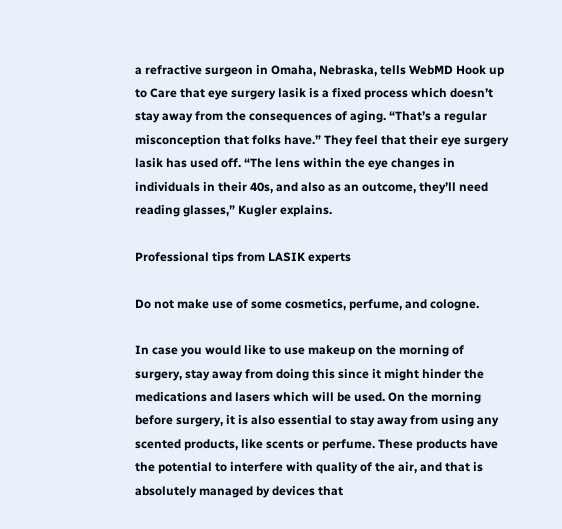a refractive surgeon in Omaha, Nebraska, tells WebMD Hook up to Care that eye surgery lasik is a fixed process which doesn’t stay away from the consequences of aging. “That’s a regular misconception that folks have.” They feel that their eye surgery lasik has used off. “The lens within the eye changes in individuals in their 40s, and also as an outcome, they’ll need reading glasses,” Kugler explains.

Professional tips from LASIK experts

Do not make use of some cosmetics, perfume, and cologne.

In case you would like to use makeup on the morning of surgery, stay away from doing this since it might hinder the medications and lasers which will be used. On the morning before surgery, it is also essential to stay away from using any scented products, like scents or perfume. These products have the potential to interfere with quality of the air, and that is absolutely managed by devices that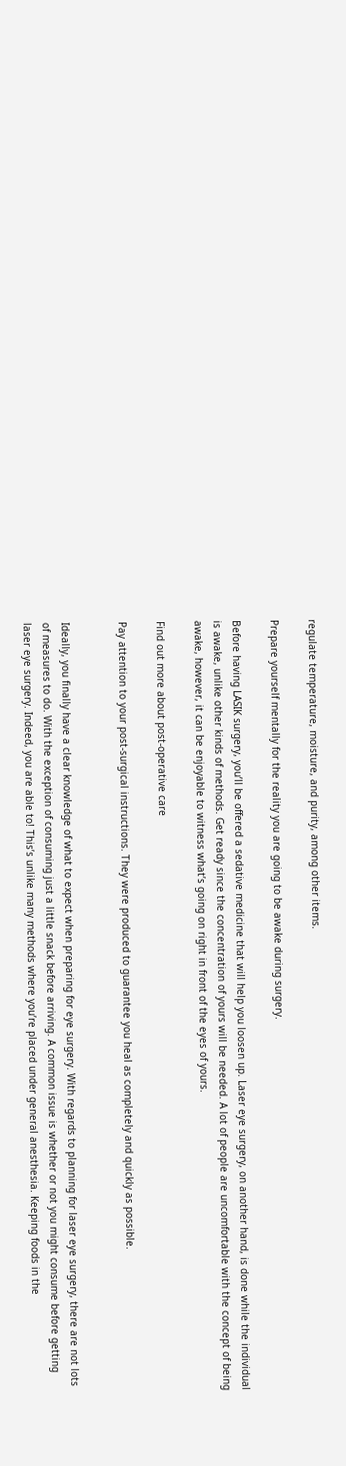regulate temperature, moisture, and purity, among other items.

Prepare yourself mentally for the reality you are going to be awake during surgery.

Before having LASIK surgery, you’ll be offered a sedative medicine that will help you loosen up. Laser eye surgery, on another hand, is done while the individual is awake, unlike other kinds of methods. Get ready since the concentration of yours will be needed. A lot of people are uncomfortable with the concept of being awake, however, it can be enjoyable to witness what’s going on right in front of the eyes of yours.

Find out more about post-operative care

Pay attention to your post-surgical instructions. They were produced to guarantee you heal as completely and quickly as possible.


Ideally, you finally have a clear knowledge of what to expect when preparing for eye surgery. With regards to planning for laser eye surgery, there are not lots of measures to do. With the exception of consuming just a little snack before arriving. A common issue is whether or not you might consume before getting laser eye surgery. Indeed, you are able to! This’s unlike many methods where you’re placed under general anesthesia. Keeping foods in the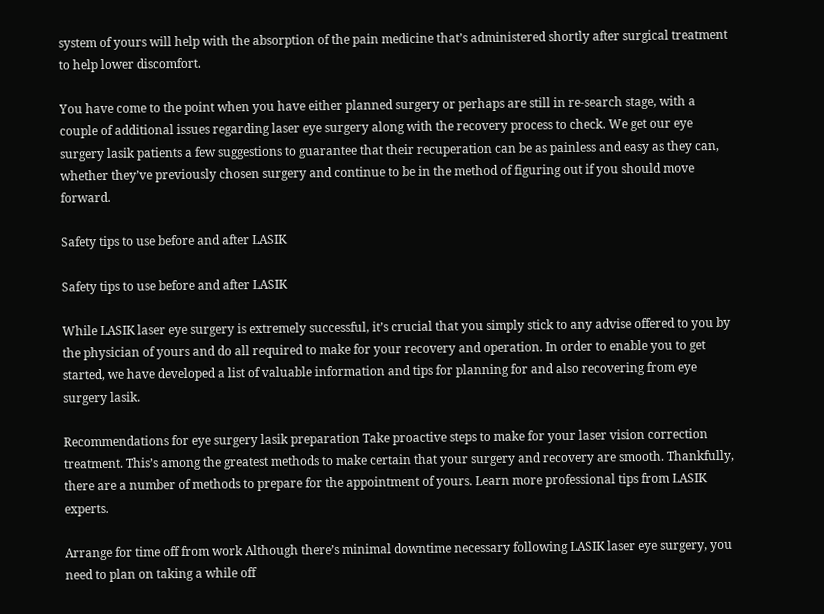system of yours will help with the absorption of the pain medicine that’s administered shortly after surgical treatment to help lower discomfort.

You have come to the point when you have either planned surgery or perhaps are still in re-search stage, with a couple of additional issues regarding laser eye surgery along with the recovery process to check. We get our eye surgery lasik patients a few suggestions to guarantee that their recuperation can be as painless and easy as they can, whether they’ve previously chosen surgery and continue to be in the method of figuring out if you should move forward.

Safety tips to use before and after LASIK

Safety tips to use before and after LASIK

While LASIK laser eye surgery is extremely successful, it’s crucial that you simply stick to any advise offered to you by the physician of yours and do all required to make for your recovery and operation. In order to enable you to get started, we have developed a list of valuable information and tips for planning for and also recovering from eye surgery lasik.

Recommendations for eye surgery lasik preparation Take proactive steps to make for your laser vision correction treatment. This’s among the greatest methods to make certain that your surgery and recovery are smooth. Thankfully, there are a number of methods to prepare for the appointment of yours. Learn more professional tips from LASIK experts.

Arrange for time off from work Although there’s minimal downtime necessary following LASIK laser eye surgery, you need to plan on taking a while off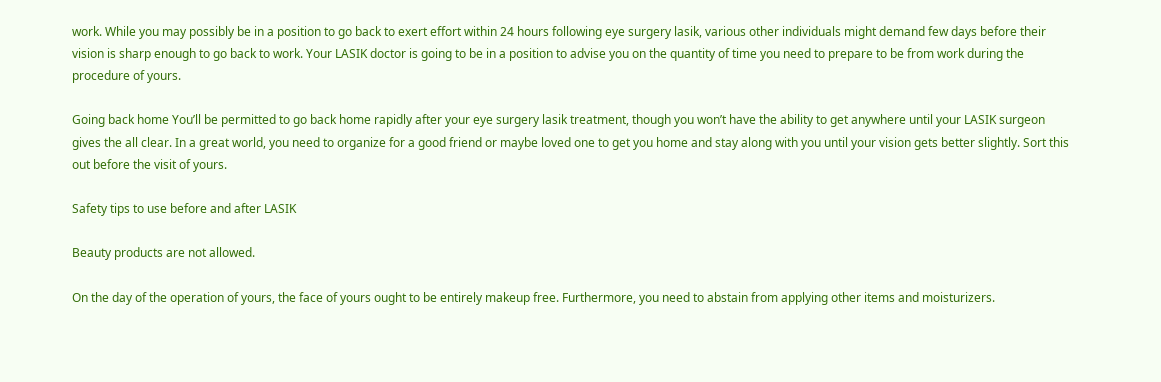work. While you may possibly be in a position to go back to exert effort within 24 hours following eye surgery lasik, various other individuals might demand few days before their vision is sharp enough to go back to work. Your LASIK doctor is going to be in a position to advise you on the quantity of time you need to prepare to be from work during the procedure of yours.

Going back home You’ll be permitted to go back home rapidly after your eye surgery lasik treatment, though you won’t have the ability to get anywhere until your LASIK surgeon gives the all clear. In a great world, you need to organize for a good friend or maybe loved one to get you home and stay along with you until your vision gets better slightly. Sort this out before the visit of yours.

Safety tips to use before and after LASIK

Beauty products are not allowed.

On the day of the operation of yours, the face of yours ought to be entirely makeup free. Furthermore, you need to abstain from applying other items and moisturizers.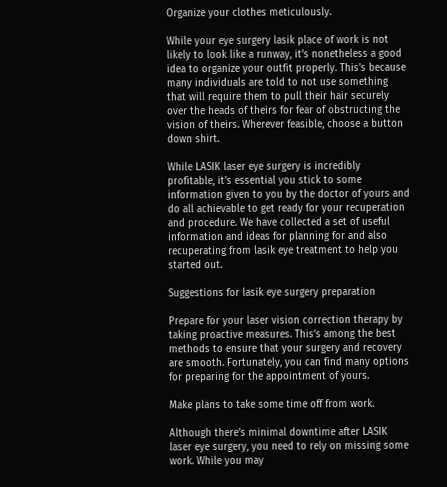Organize your clothes meticulously.

While your eye surgery lasik place of work is not likely to look like a runway, it’s nonetheless a good idea to organize your outfit properly. This’s because many individuals are told to not use something that will require them to pull their hair securely over the heads of theirs for fear of obstructing the vision of theirs. Wherever feasible, choose a button down shirt.

While LASIK laser eye surgery is incredibly profitable, it’s essential you stick to some information given to you by the doctor of yours and do all achievable to get ready for your recuperation and procedure. We have collected a set of useful information and ideas for planning for and also recuperating from lasik eye treatment to help you started out.

Suggestions for lasik eye surgery preparation

Prepare for your laser vision correction therapy by taking proactive measures. This’s among the best methods to ensure that your surgery and recovery are smooth. Fortunately, you can find many options for preparing for the appointment of yours.

Make plans to take some time off from work.

Although there’s minimal downtime after LASIK laser eye surgery, you need to rely on missing some work. While you may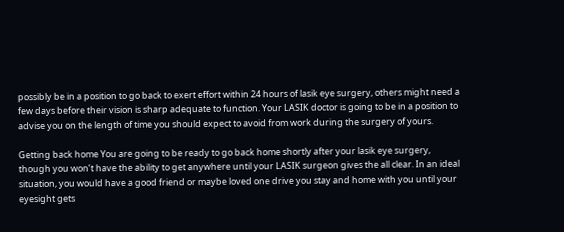possibly be in a position to go back to exert effort within 24 hours of lasik eye surgery, others might need a few days before their vision is sharp adequate to function. Your LASIK doctor is going to be in a position to advise you on the length of time you should expect to avoid from work during the surgery of yours.

Getting back home You are going to be ready to go back home shortly after your lasik eye surgery, though you won’t have the ability to get anywhere until your LASIK surgeon gives the all clear. In an ideal situation, you would have a good friend or maybe loved one drive you stay and home with you until your eyesight gets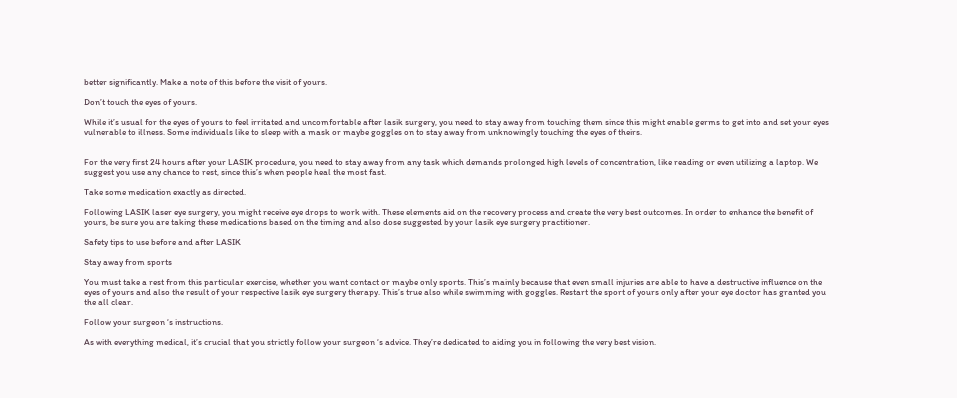better significantly. Make a note of this before the visit of yours.

Don’t touch the eyes of yours.

While it’s usual for the eyes of yours to feel irritated and uncomfortable after lasik surgery, you need to stay away from touching them since this might enable germs to get into and set your eyes vulnerable to illness. Some individuals like to sleep with a mask or maybe goggles on to stay away from unknowingly touching the eyes of theirs.


For the very first 24 hours after your LASIK procedure, you need to stay away from any task which demands prolonged high levels of concentration, like reading or even utilizing a laptop. We suggest you use any chance to rest, since this’s when people heal the most fast.

Take some medication exactly as directed.

Following LASIK laser eye surgery, you might receive eye drops to work with. These elements aid on the recovery process and create the very best outcomes. In order to enhance the benefit of yours, be sure you are taking these medications based on the timing and also dose suggested by your lasik eye surgery practitioner.

Safety tips to use before and after LASIK

Stay away from sports

You must take a rest from this particular exercise, whether you want contact or maybe only sports. This’s mainly because that even small injuries are able to have a destructive influence on the eyes of yours and also the result of your respective lasik eye surgery therapy. This’s true also while swimming with goggles. Restart the sport of yours only after your eye doctor has granted you the all clear.

Follow your surgeon ‘s instructions.

As with everything medical, it’s crucial that you strictly follow your surgeon ‘s advice. They’re dedicated to aiding you in following the very best vision.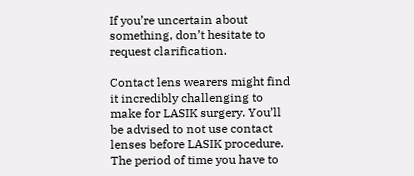If you’re uncertain about something, don’t hesitate to request clarification.

Contact lens wearers might find it incredibly challenging to make for LASIK surgery. You’ll be advised to not use contact lenses before LASIK procedure. The period of time you have to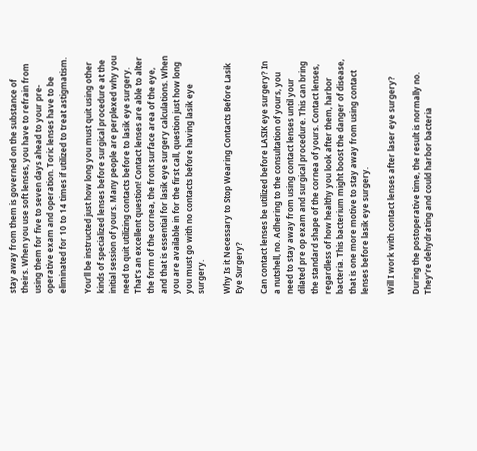stay away from them is governed on the substance of theirs. When you use soft lenses, you have to refrain from using them for five to seven days ahead to your pre-operative exam and operation. Toric lenses have to be eliminated for 10 to 14 times if utilized to treat astigmatism.

You’ll be instructed just how long you must quit using other kinds of specialized lenses before surgical procedure at the initial session of yours. Many people are perplexed why you need to quit utilizing contacts before to lasik eye surgery. That’s an excellent question! Contact lenses are able to alter the form of the cornea, the front surface area of the eye, and that is essential for lasik eye surgery calculations. When you are available in for the first call, question just how long you must go with no contacts before having lasik eye surgery.

Why Is it Necessary to Stop Wearing Contacts Before Lasik Eye Surgery?

Can contact lenses be utilized before LASIK eye surgery? In a nutshell, no. Adhering to the consultation of yours, you need to stay away from using contact lenses until your dilated pre op exam and surgical procedure. This can bring the standard shape of the cornea of yours. Contact lenses, regardless of how healthy you look after them, harbor bacteria. This bacterium might boost the danger of disease, that is one more motive to stay away from using contact lenses before lasik eye surgery.

Will I work with contact lenses after laser eye surgery?

During the postoperative time, the result is normally no. They’re dehydrating and could harbor bacteria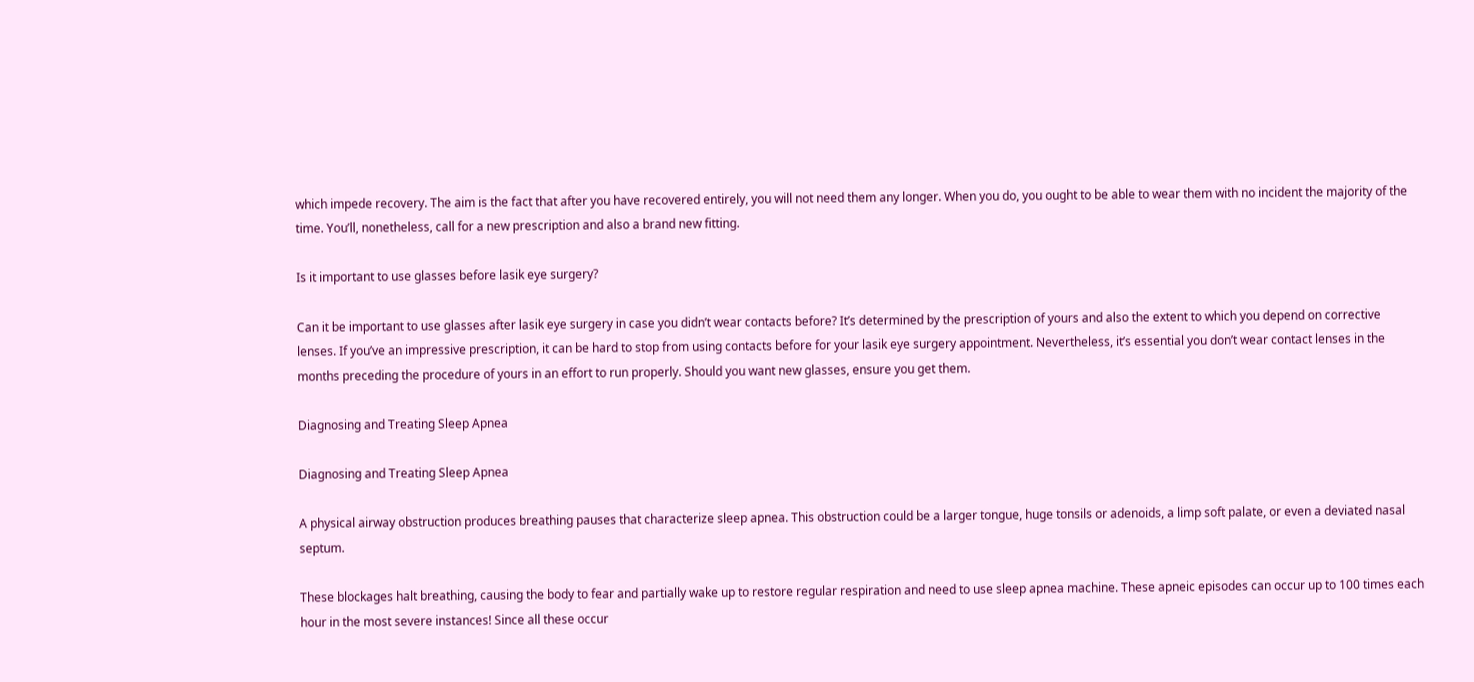which impede recovery. The aim is the fact that after you have recovered entirely, you will not need them any longer. When you do, you ought to be able to wear them with no incident the majority of the time. You’ll, nonetheless, call for a new prescription and also a brand new fitting.

Is it important to use glasses before lasik eye surgery?

Can it be important to use glasses after lasik eye surgery in case you didn’t wear contacts before? It’s determined by the prescription of yours and also the extent to which you depend on corrective lenses. If you’ve an impressive prescription, it can be hard to stop from using contacts before for your lasik eye surgery appointment. Nevertheless, it’s essential you don’t wear contact lenses in the months preceding the procedure of yours in an effort to run properly. Should you want new glasses, ensure you get them.

Diagnosing and Treating Sleep Apnea

Diagnosing and Treating Sleep Apnea

A physical airway obstruction produces breathing pauses that characterize sleep apnea. This obstruction could be a larger tongue, huge tonsils or adenoids, a limp soft palate, or even a deviated nasal septum.

These blockages halt breathing, causing the body to fear and partially wake up to restore regular respiration and need to use sleep apnea machine. These apneic episodes can occur up to 100 times each hour in the most severe instances! Since all these occur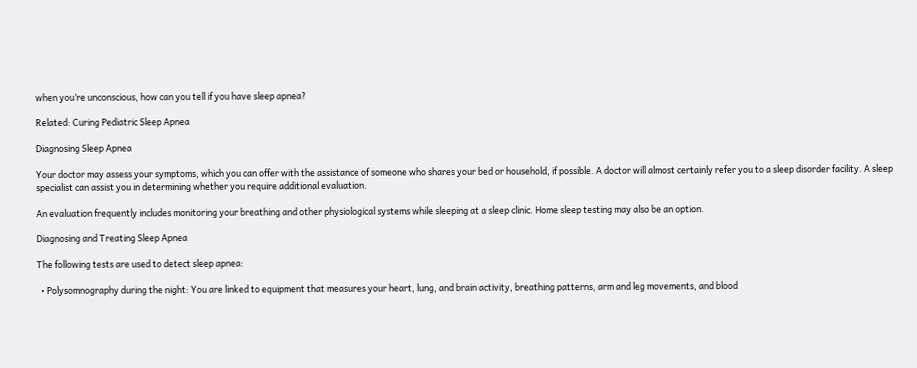when you’re unconscious, how can you tell if you have sleep apnea?

Related: Curing Pediatric Sleep Apnea

Diagnosing Sleep Apnea

Your doctor may assess your symptoms, which you can offer with the assistance of someone who shares your bed or household, if possible. A doctor will almost certainly refer you to a sleep disorder facility. A sleep specialist can assist you in determining whether you require additional evaluation.

An evaluation frequently includes monitoring your breathing and other physiological systems while sleeping at a sleep clinic. Home sleep testing may also be an option.

Diagnosing and Treating Sleep Apnea

The following tests are used to detect sleep apnea:

  • Polysomnography during the night: You are linked to equipment that measures your heart, lung, and brain activity, breathing patterns, arm and leg movements, and blood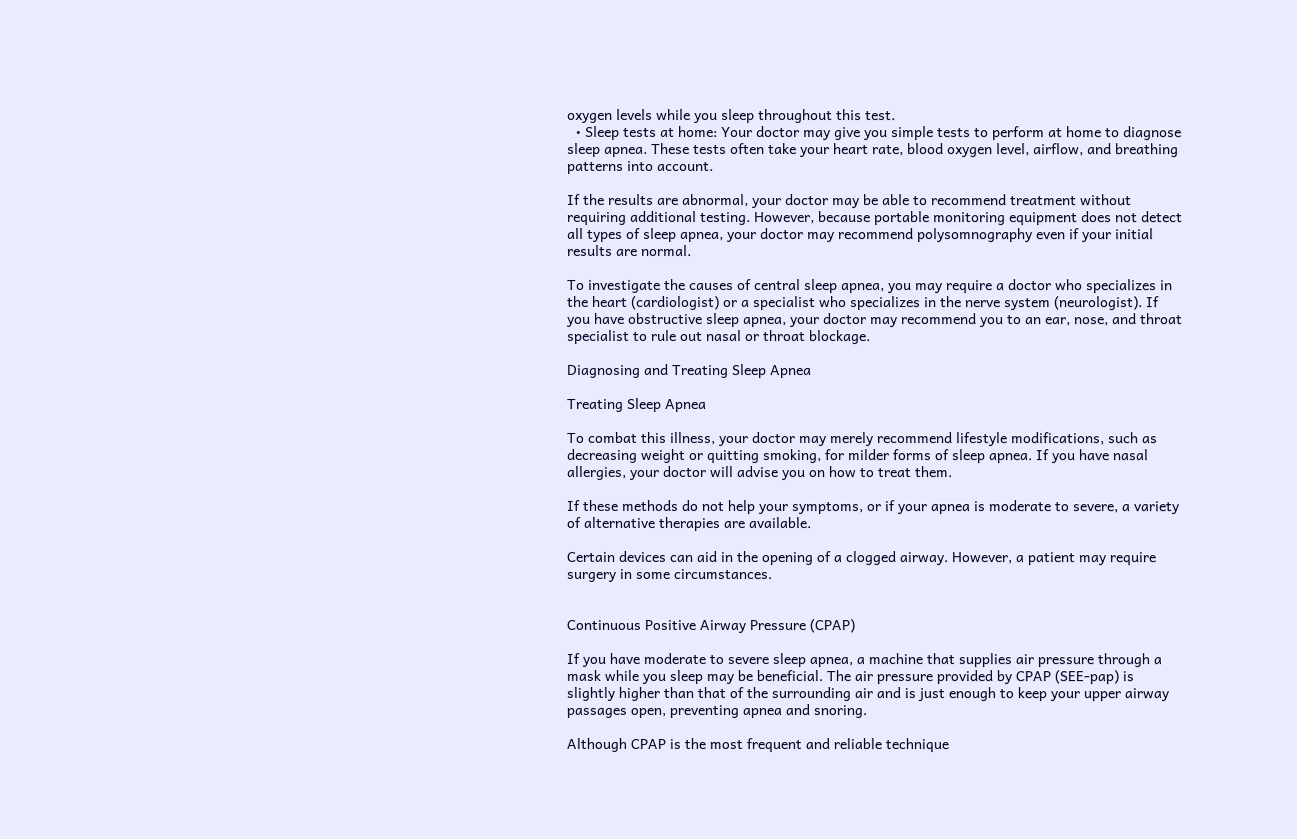oxygen levels while you sleep throughout this test.
  • Sleep tests at home: Your doctor may give you simple tests to perform at home to diagnose sleep apnea. These tests often take your heart rate, blood oxygen level, airflow, and breathing patterns into account.

If the results are abnormal, your doctor may be able to recommend treatment without requiring additional testing. However, because portable monitoring equipment does not detect all types of sleep apnea, your doctor may recommend polysomnography even if your initial results are normal.

To investigate the causes of central sleep apnea, you may require a doctor who specializes in the heart (cardiologist) or a specialist who specializes in the nerve system (neurologist). If you have obstructive sleep apnea, your doctor may recommend you to an ear, nose, and throat specialist to rule out nasal or throat blockage.

Diagnosing and Treating Sleep Apnea

Treating Sleep Apnea

To combat this illness, your doctor may merely recommend lifestyle modifications, such as decreasing weight or quitting smoking, for milder forms of sleep apnea. If you have nasal allergies, your doctor will advise you on how to treat them.

If these methods do not help your symptoms, or if your apnea is moderate to severe, a variety of alternative therapies are available.

Certain devices can aid in the opening of a clogged airway. However, a patient may require surgery in some circumstances.


Continuous Positive Airway Pressure (CPAP)

If you have moderate to severe sleep apnea, a machine that supplies air pressure through a mask while you sleep may be beneficial. The air pressure provided by CPAP (SEE-pap) is slightly higher than that of the surrounding air and is just enough to keep your upper airway passages open, preventing apnea and snoring.

Although CPAP is the most frequent and reliable technique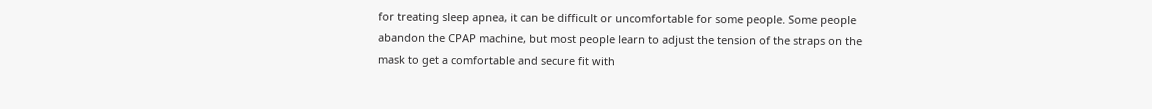for treating sleep apnea, it can be difficult or uncomfortable for some people. Some people abandon the CPAP machine, but most people learn to adjust the tension of the straps on the mask to get a comfortable and secure fit with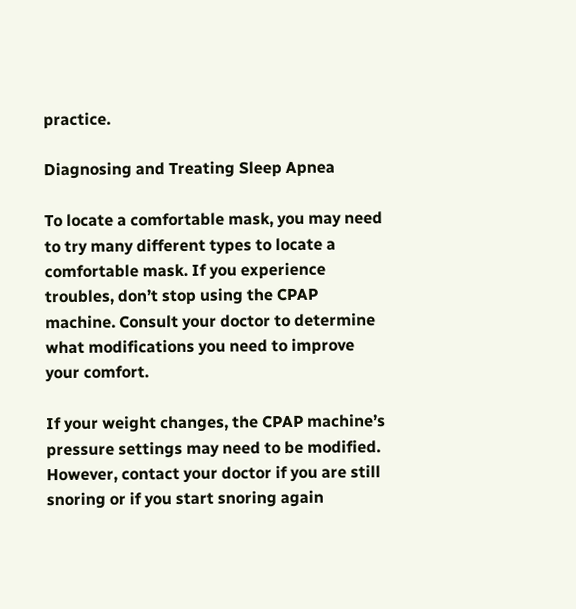practice.

Diagnosing and Treating Sleep Apnea

To locate a comfortable mask, you may need to try many different types to locate a comfortable mask. If you experience troubles, don’t stop using the CPAP machine. Consult your doctor to determine what modifications you need to improve your comfort.

If your weight changes, the CPAP machine’s pressure settings may need to be modified. However, contact your doctor if you are still snoring or if you start snoring again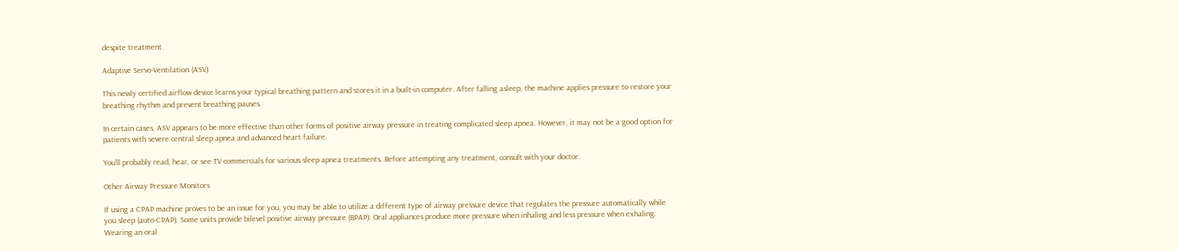despite treatment.

Adaptive Servo-Ventilation (ASV)

This newly certified airflow device learns your typical breathing pattern and stores it in a built-in computer. After falling asleep, the machine applies pressure to restore your breathing rhythm and prevent breathing pauses.

In certain cases, ASV appears to be more effective than other forms of positive airway pressure in treating complicated sleep apnea. However, it may not be a good option for patients with severe central sleep apnea and advanced heart failure.

You’ll probably read, hear, or see TV commercials for various sleep apnea treatments. Before attempting any treatment, consult with your doctor.

Other Airway Pressure Monitors

If using a CPAP machine proves to be an issue for you, you may be able to utilize a different type of airway pressure device that regulates the pressure automatically while you sleep (auto-CPAP). Some units provide bilevel positive airway pressure (BPAP). Oral appliances produce more pressure when inhaling and less pressure when exhaling. Wearing an oral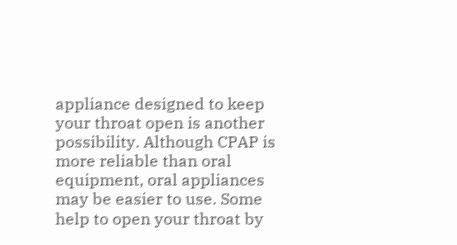appliance designed to keep your throat open is another possibility. Although CPAP is more reliable than oral equipment, oral appliances may be easier to use. Some help to open your throat by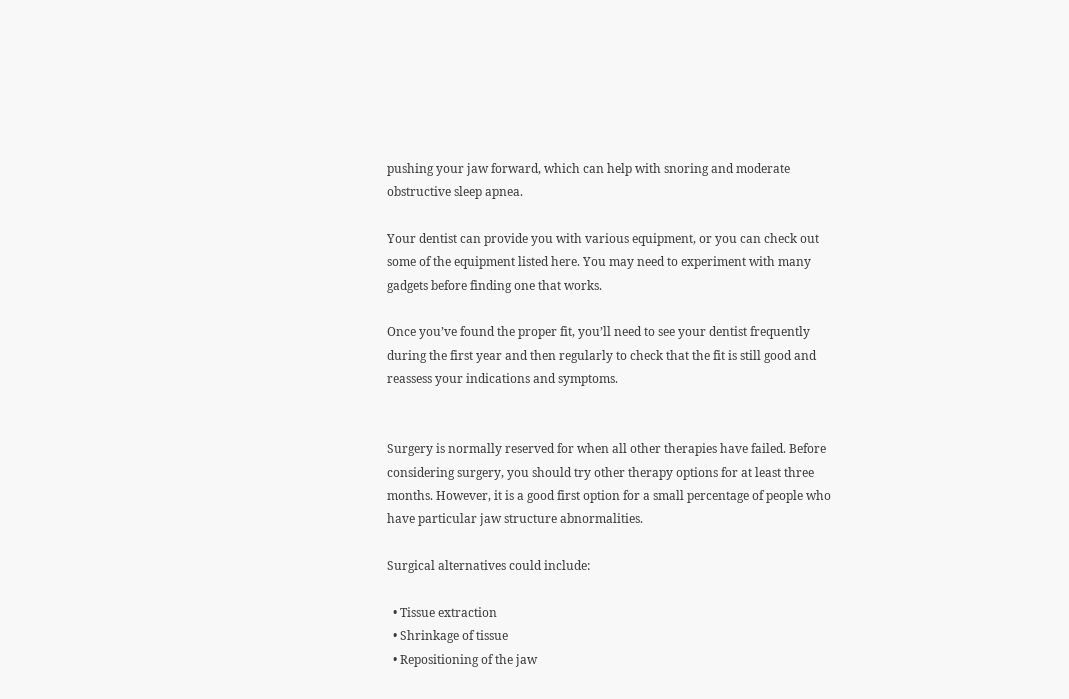pushing your jaw forward, which can help with snoring and moderate obstructive sleep apnea.

Your dentist can provide you with various equipment, or you can check out some of the equipment listed here. You may need to experiment with many gadgets before finding one that works.

Once you’ve found the proper fit, you’ll need to see your dentist frequently during the first year and then regularly to check that the fit is still good and reassess your indications and symptoms.


Surgery is normally reserved for when all other therapies have failed. Before considering surgery, you should try other therapy options for at least three months. However, it is a good first option for a small percentage of people who have particular jaw structure abnormalities.

Surgical alternatives could include:

  • Tissue extraction
  • Shrinkage of tissue
  • Repositioning of the jaw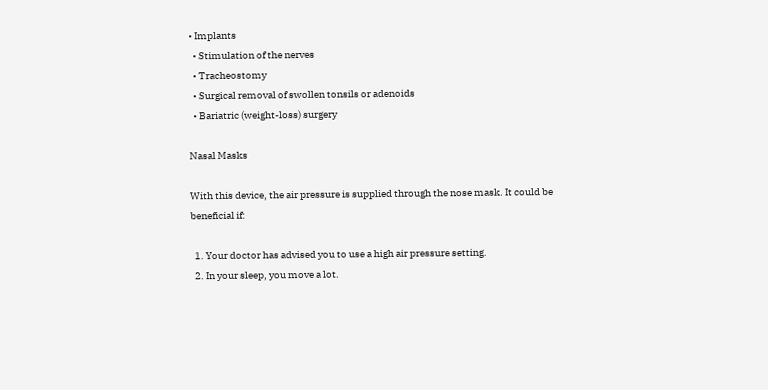• Implants
  • Stimulation of the nerves
  • Tracheostomy
  • Surgical removal of swollen tonsils or adenoids
  • Bariatric (weight-loss) surgery

Nasal Masks

With this device, the air pressure is supplied through the nose mask. It could be beneficial if:

  1. Your doctor has advised you to use a high air pressure setting.
  2. In your sleep, you move a lot.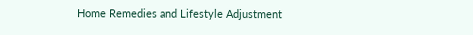Home Remedies and Lifestyle Adjustment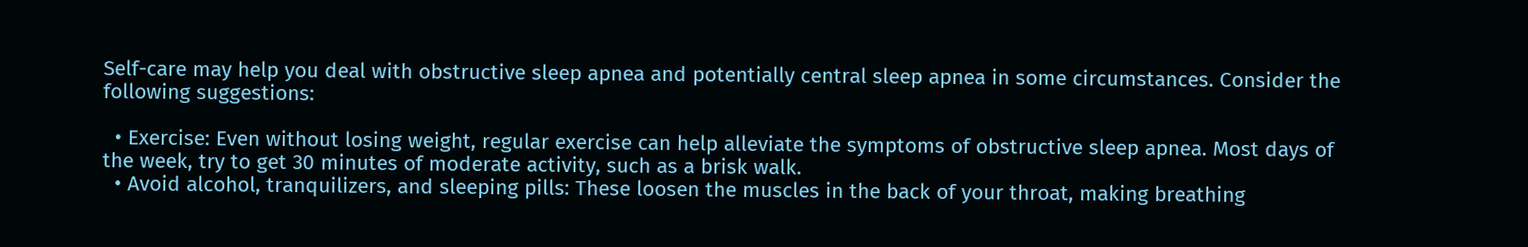Self-care may help you deal with obstructive sleep apnea and potentially central sleep apnea in some circumstances. Consider the following suggestions:

  • Exercise: Even without losing weight, regular exercise can help alleviate the symptoms of obstructive sleep apnea. Most days of the week, try to get 30 minutes of moderate activity, such as a brisk walk.
  • Avoid alcohol, tranquilizers, and sleeping pills: These loosen the muscles in the back of your throat, making breathing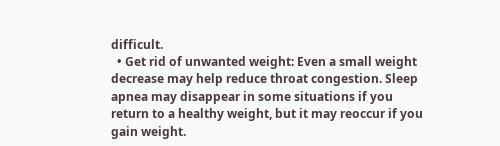difficult.
  • Get rid of unwanted weight: Even a small weight decrease may help reduce throat congestion. Sleep apnea may disappear in some situations if you return to a healthy weight, but it may reoccur if you gain weight.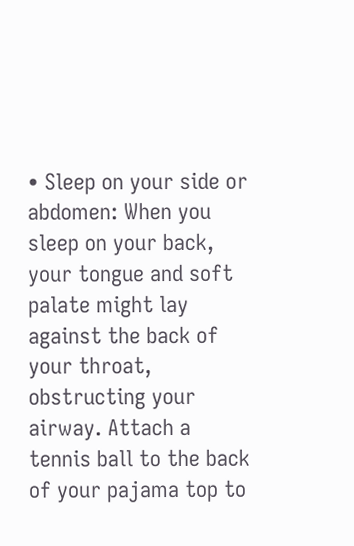• Sleep on your side or abdomen: When you sleep on your back, your tongue and soft palate might lay against the back of your throat, obstructing your airway. Attach a tennis ball to the back of your pajama top to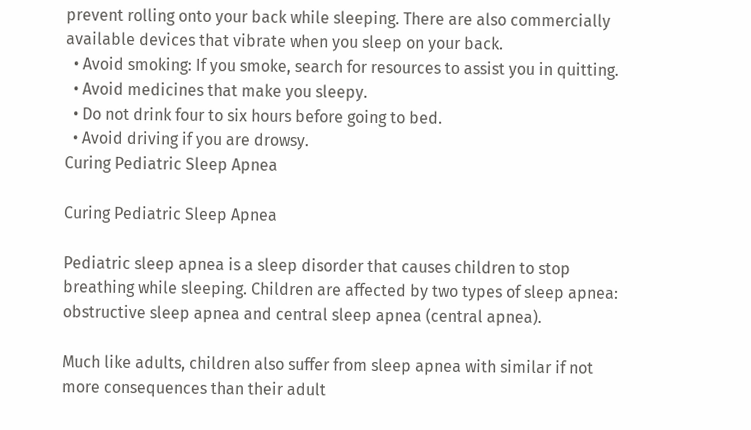prevent rolling onto your back while sleeping. There are also commercially available devices that vibrate when you sleep on your back.
  • Avoid smoking: If you smoke, search for resources to assist you in quitting.
  • Avoid medicines that make you sleepy.
  • Do not drink four to six hours before going to bed.
  • Avoid driving if you are drowsy.
Curing Pediatric Sleep Apnea

Curing Pediatric Sleep Apnea

Pediatric sleep apnea is a sleep disorder that causes children to stop breathing while sleeping. Children are affected by two types of sleep apnea: obstructive sleep apnea and central sleep apnea (central apnea).

Much like adults, children also suffer from sleep apnea with similar if not more consequences than their adult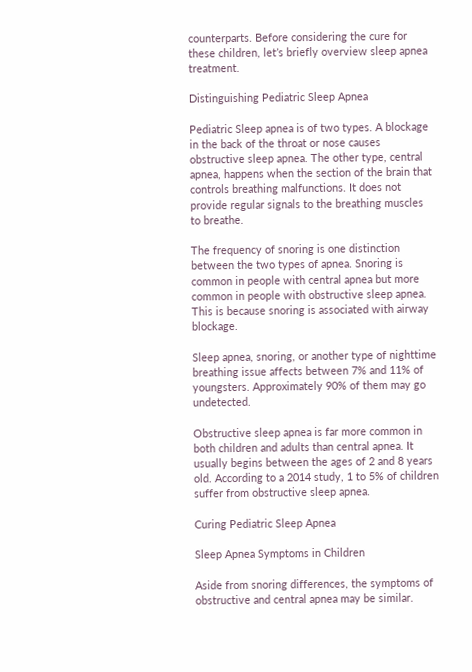counterparts. Before considering the cure for these children, let’s briefly overview sleep apnea treatment.

Distinguishing Pediatric Sleep Apnea

Pediatric Sleep apnea is of two types. A blockage in the back of the throat or nose causes obstructive sleep apnea. The other type, central apnea, happens when the section of the brain that controls breathing malfunctions. It does not provide regular signals to the breathing muscles to breathe.

The frequency of snoring is one distinction between the two types of apnea. Snoring is common in people with central apnea but more common in people with obstructive sleep apnea. This is because snoring is associated with airway blockage.

Sleep apnea, snoring, or another type of nighttime breathing issue affects between 7% and 11% of youngsters. Approximately 90% of them may go undetected.

Obstructive sleep apnea is far more common in both children and adults than central apnea. It usually begins between the ages of 2 and 8 years old. According to a 2014 study, 1 to 5% of children suffer from obstructive sleep apnea.

Curing Pediatric Sleep Apnea

Sleep Apnea Symptoms in Children

Aside from snoring differences, the symptoms of obstructive and central apnea may be similar.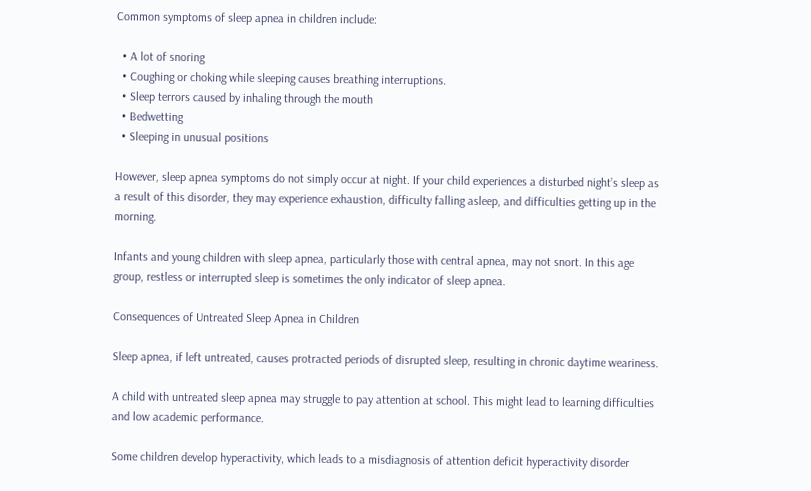Common symptoms of sleep apnea in children include:

  • A lot of snoring
  • Coughing or choking while sleeping causes breathing interruptions.
  • Sleep terrors caused by inhaling through the mouth
  • Bedwetting
  • Sleeping in unusual positions

However, sleep apnea symptoms do not simply occur at night. If your child experiences a disturbed night’s sleep as a result of this disorder, they may experience exhaustion, difficulty falling asleep, and difficulties getting up in the morning.

Infants and young children with sleep apnea, particularly those with central apnea, may not snort. In this age group, restless or interrupted sleep is sometimes the only indicator of sleep apnea.

Consequences of Untreated Sleep Apnea in Children

Sleep apnea, if left untreated, causes protracted periods of disrupted sleep, resulting in chronic daytime weariness.

A child with untreated sleep apnea may struggle to pay attention at school. This might lead to learning difficulties and low academic performance.

Some children develop hyperactivity, which leads to a misdiagnosis of attention deficit hyperactivity disorder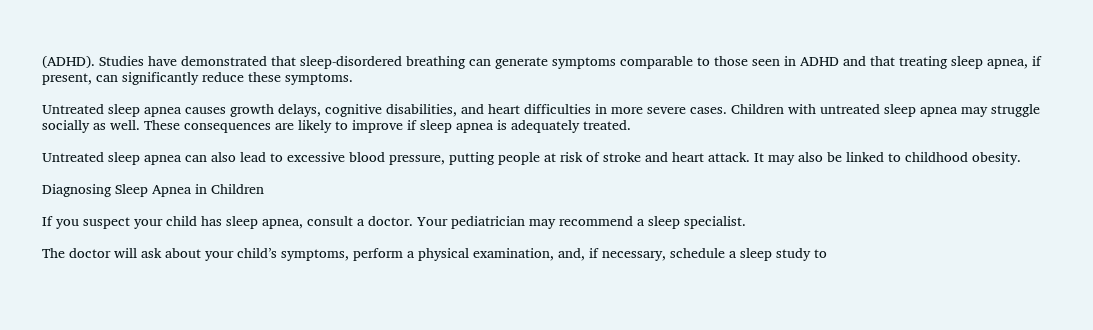(ADHD). Studies have demonstrated that sleep-disordered breathing can generate symptoms comparable to those seen in ADHD and that treating sleep apnea, if present, can significantly reduce these symptoms.

Untreated sleep apnea causes growth delays, cognitive disabilities, and heart difficulties in more severe cases. Children with untreated sleep apnea may struggle socially as well. These consequences are likely to improve if sleep apnea is adequately treated.

Untreated sleep apnea can also lead to excessive blood pressure, putting people at risk of stroke and heart attack. It may also be linked to childhood obesity.

Diagnosing Sleep Apnea in Children

If you suspect your child has sleep apnea, consult a doctor. Your pediatrician may recommend a sleep specialist.

The doctor will ask about your child’s symptoms, perform a physical examination, and, if necessary, schedule a sleep study to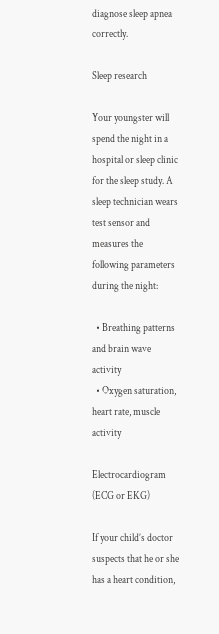diagnose sleep apnea correctly.

Sleep research

Your youngster will spend the night in a hospital or sleep clinic for the sleep study. A sleep technician wears test sensor and measures the following parameters during the night:

  • Breathing patterns and brain wave activity
  • Oxygen saturation, heart rate, muscle activity

Electrocardiogram (ECG or EKG)

If your child’s doctor suspects that he or she has a heart condition,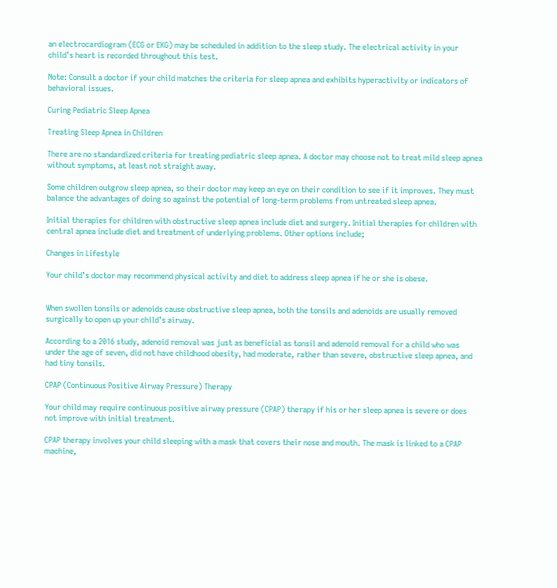an electrocardiogram (ECG or EKG) may be scheduled in addition to the sleep study. The electrical activity in your child’s heart is recorded throughout this test.

Note: Consult a doctor if your child matches the criteria for sleep apnea and exhibits hyperactivity or indicators of behavioral issues.

Curing Pediatric Sleep Apnea

Treating Sleep Apnea in Children

There are no standardized criteria for treating pediatric sleep apnea. A doctor may choose not to treat mild sleep apnea without symptoms, at least not straight away.

Some children outgrow sleep apnea, so their doctor may keep an eye on their condition to see if it improves. They must balance the advantages of doing so against the potential of long-term problems from untreated sleep apnea.

Initial therapies for children with obstructive sleep apnea include diet and surgery. Initial therapies for children with central apnea include diet and treatment of underlying problems. Other options include;

Changes in Lifestyle

Your child’s doctor may recommend physical activity and diet to address sleep apnea if he or she is obese.


When swollen tonsils or adenoids cause obstructive sleep apnea, both the tonsils and adenoids are usually removed surgically to open up your child’s airway.

According to a 2016 study, adenoid removal was just as beneficial as tonsil and adenoid removal for a child who was under the age of seven, did not have childhood obesity, had moderate, rather than severe, obstructive sleep apnea, and had tiny tonsils.

CPAP (Continuous Positive Airway Pressure) Therapy

Your child may require continuous positive airway pressure (CPAP) therapy if his or her sleep apnea is severe or does not improve with initial treatment.

CPAP therapy involves your child sleeping with a mask that covers their nose and mouth. The mask is linked to a CPAP machine,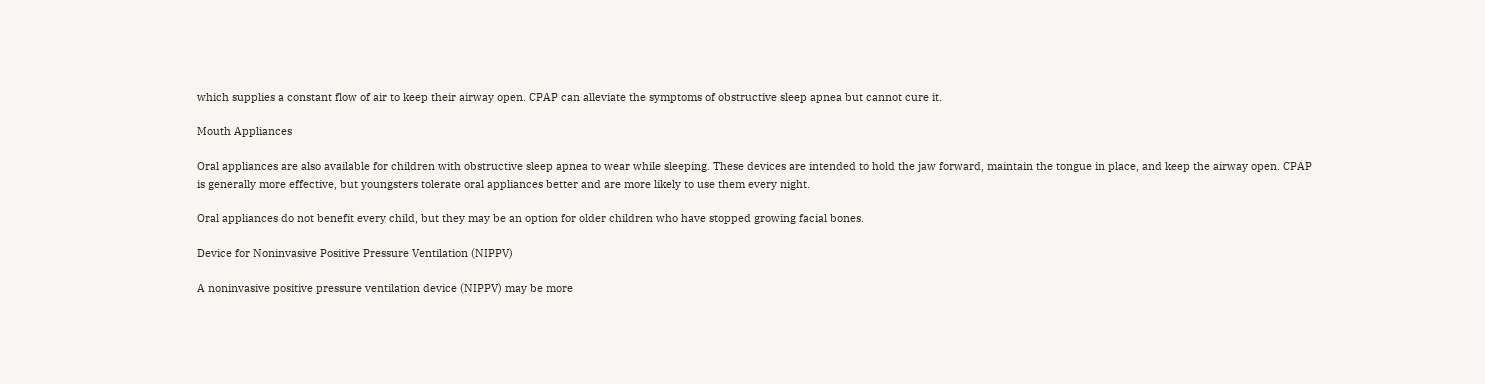which supplies a constant flow of air to keep their airway open. CPAP can alleviate the symptoms of obstructive sleep apnea but cannot cure it.

Mouth Appliances

Oral appliances are also available for children with obstructive sleep apnea to wear while sleeping. These devices are intended to hold the jaw forward, maintain the tongue in place, and keep the airway open. CPAP is generally more effective, but youngsters tolerate oral appliances better and are more likely to use them every night.

Oral appliances do not benefit every child, but they may be an option for older children who have stopped growing facial bones.

Device for Noninvasive Positive Pressure Ventilation (NIPPV)

A noninvasive positive pressure ventilation device (NIPPV) may be more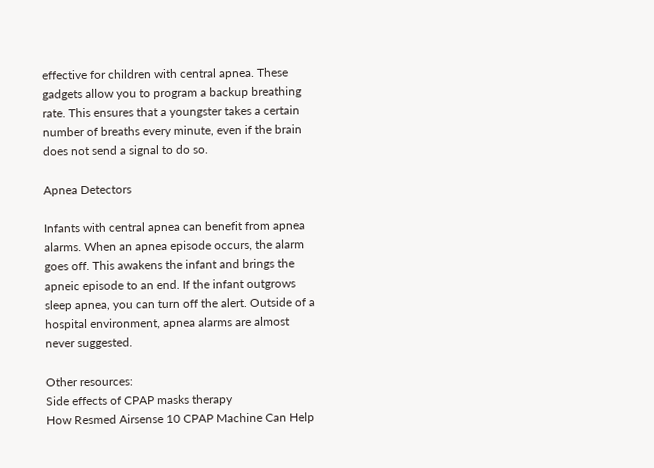effective for children with central apnea. These gadgets allow you to program a backup breathing rate. This ensures that a youngster takes a certain number of breaths every minute, even if the brain does not send a signal to do so.

Apnea Detectors

Infants with central apnea can benefit from apnea alarms. When an apnea episode occurs, the alarm goes off. This awakens the infant and brings the apneic episode to an end. If the infant outgrows sleep apnea, you can turn off the alert. Outside of a hospital environment, apnea alarms are almost never suggested.

Other resources:
Side effects of CPAP masks therapy
How Resmed Airsense 10 CPAP Machine Can Help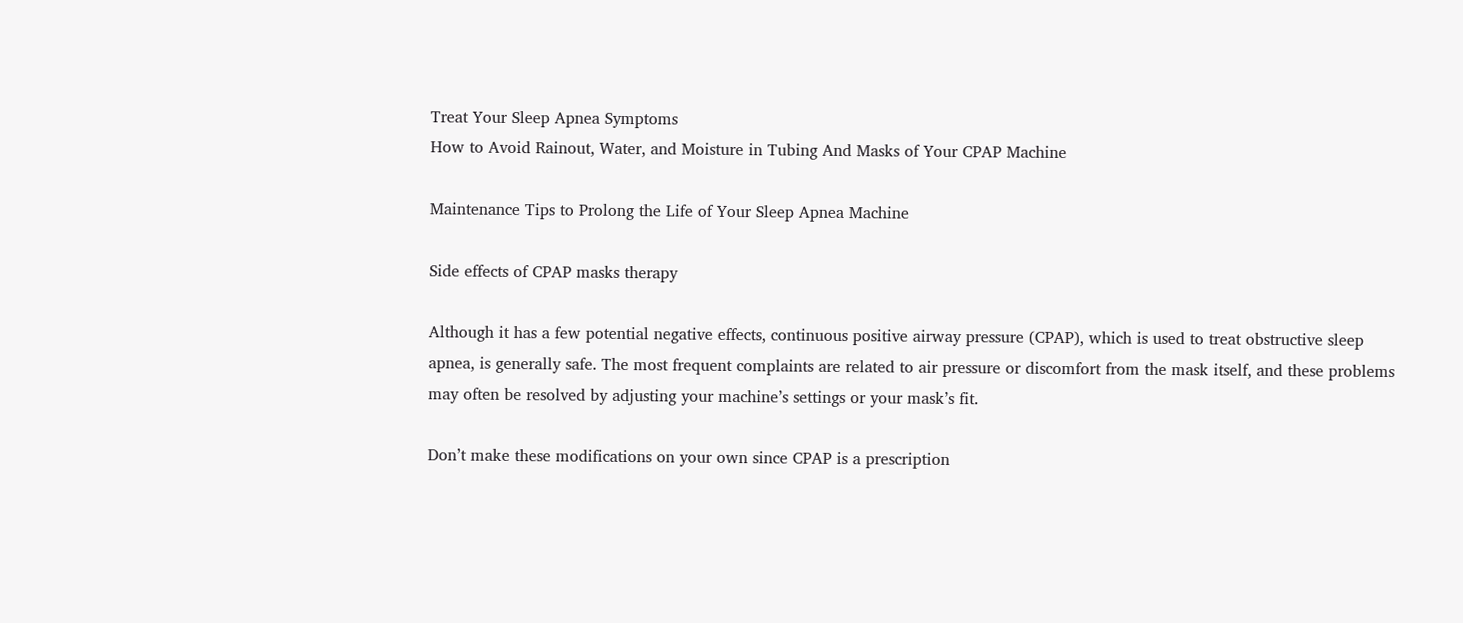Treat Your Sleep Apnea Symptoms
How to Avoid Rainout, Water, and Moisture in Tubing And Masks of Your CPAP Machine

Maintenance Tips to Prolong the Life of Your Sleep Apnea Machine

Side effects of CPAP masks therapy

Although it has a few potential negative effects, continuous positive airway pressure (CPAP), which is used to treat obstructive sleep apnea, is generally safe. The most frequent complaints are related to air pressure or discomfort from the mask itself, and these problems may often be resolved by adjusting your machine’s settings or your mask’s fit.

Don’t make these modifications on your own since CPAP is a prescription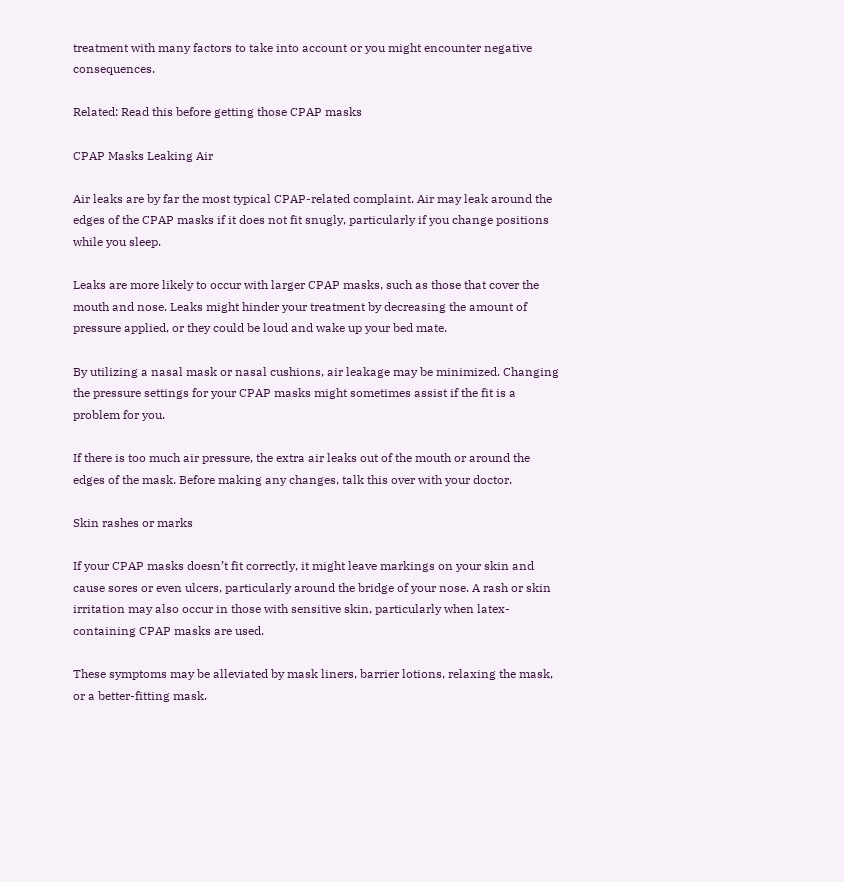treatment with many factors to take into account or you might encounter negative consequences.

Related: Read this before getting those CPAP masks

CPAP Masks Leaking Air

Air leaks are by far the most typical CPAP-related complaint. Air may leak around the edges of the CPAP masks if it does not fit snugly, particularly if you change positions while you sleep.

Leaks are more likely to occur with larger CPAP masks, such as those that cover the mouth and nose. Leaks might hinder your treatment by decreasing the amount of pressure applied, or they could be loud and wake up your bed mate.

By utilizing a nasal mask or nasal cushions, air leakage may be minimized. Changing the pressure settings for your CPAP masks might sometimes assist if the fit is a problem for you.

If there is too much air pressure, the extra air leaks out of the mouth or around the edges of the mask. Before making any changes, talk this over with your doctor.

Skin rashes or marks

If your CPAP masks doesn’t fit correctly, it might leave markings on your skin and cause sores or even ulcers, particularly around the bridge of your nose. A rash or skin irritation may also occur in those with sensitive skin, particularly when latex-containing CPAP masks are used.

These symptoms may be alleviated by mask liners, barrier lotions, relaxing the mask, or a better-fitting mask.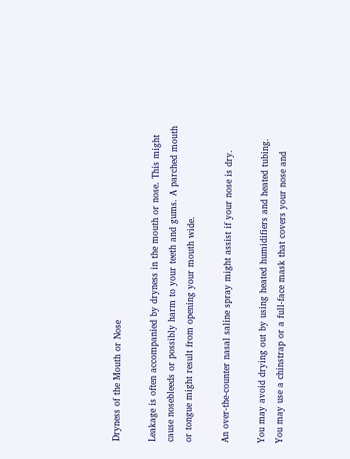Dryness of the Mouth or Nose

Leakage is often accompanied by dryness in the mouth or nose. This might cause nosebleeds or possibly harm to your teeth and gums. A parched mouth or tongue might result from opening your mouth wide.

An over-the-counter nasal saline spray might assist if your nose is dry.

You may avoid drying out by using heated humidifiers and heated tubing. You may use a chinstrap or a full-face mask that covers your nose and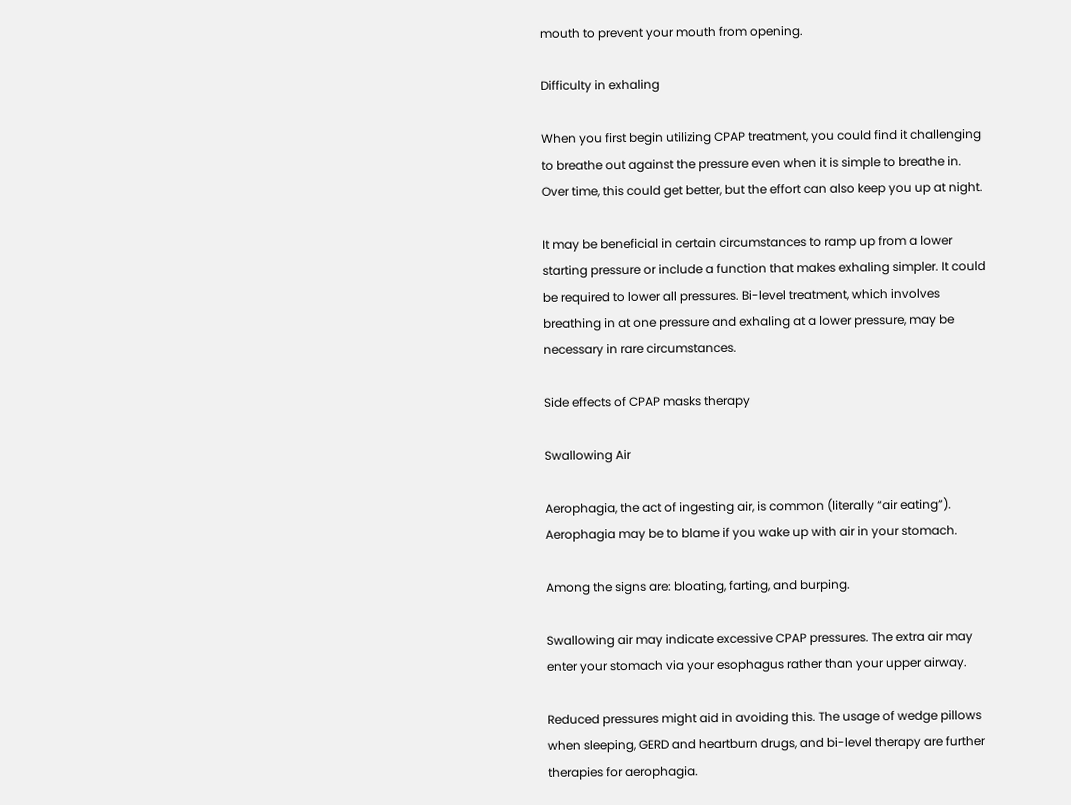mouth to prevent your mouth from opening.

Difficulty in exhaling

When you first begin utilizing CPAP treatment, you could find it challenging to breathe out against the pressure even when it is simple to breathe in. Over time, this could get better, but the effort can also keep you up at night.

It may be beneficial in certain circumstances to ramp up from a lower starting pressure or include a function that makes exhaling simpler. It could be required to lower all pressures. Bi-level treatment, which involves breathing in at one pressure and exhaling at a lower pressure, may be necessary in rare circumstances.

Side effects of CPAP masks therapy

Swallowing Air

Aerophagia, the act of ingesting air, is common (literally “air eating”). Aerophagia may be to blame if you wake up with air in your stomach.

Among the signs are: bloating, farting, and burping.

Swallowing air may indicate excessive CPAP pressures. The extra air may enter your stomach via your esophagus rather than your upper airway.

Reduced pressures might aid in avoiding this. The usage of wedge pillows when sleeping, GERD and heartburn drugs, and bi-level therapy are further therapies for aerophagia.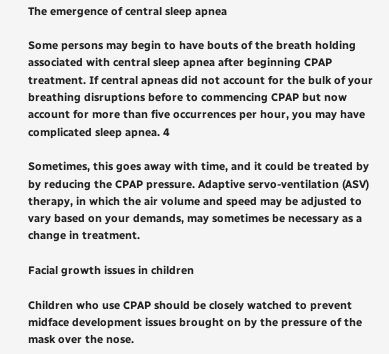The emergence of central sleep apnea

Some persons may begin to have bouts of the breath holding associated with central sleep apnea after beginning CPAP treatment. If central apneas did not account for the bulk of your breathing disruptions before to commencing CPAP but now account for more than five occurrences per hour, you may have complicated sleep apnea. 4

Sometimes, this goes away with time, and it could be treated by by reducing the CPAP pressure. Adaptive servo-ventilation (ASV) therapy, in which the air volume and speed may be adjusted to vary based on your demands, may sometimes be necessary as a change in treatment.

Facial growth issues in children

Children who use CPAP should be closely watched to prevent midface development issues brought on by the pressure of the mask over the nose.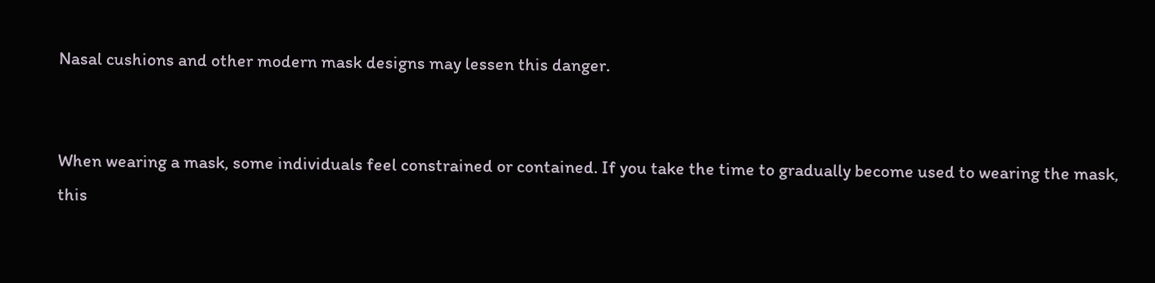Nasal cushions and other modern mask designs may lessen this danger.


When wearing a mask, some individuals feel constrained or contained. If you take the time to gradually become used to wearing the mask, this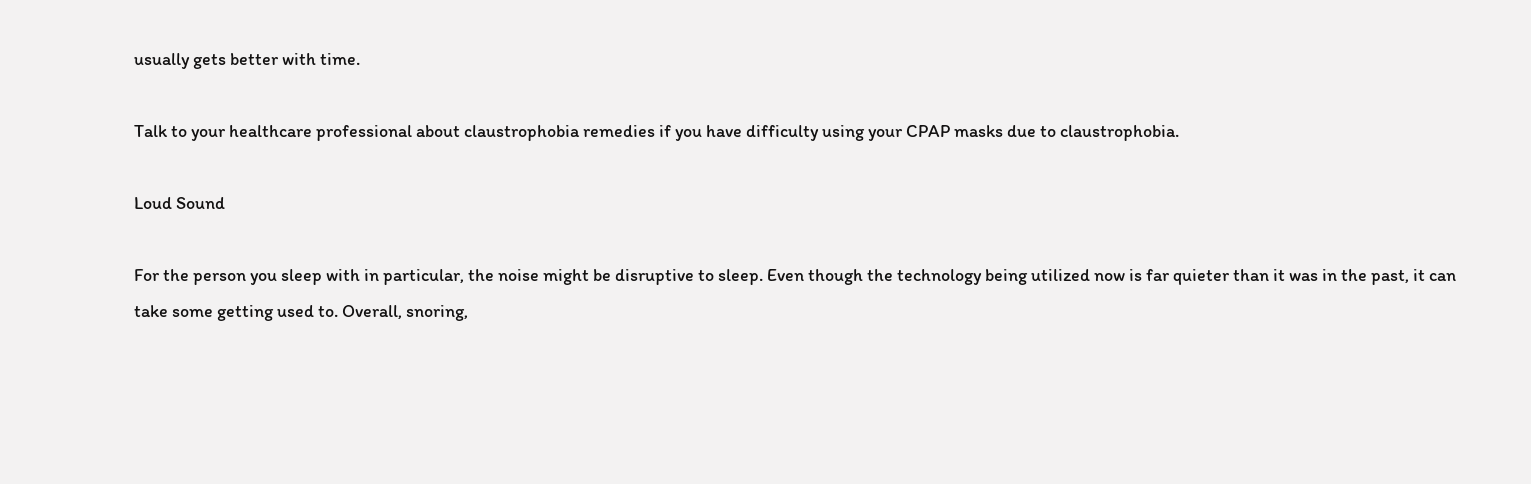usually gets better with time.

Talk to your healthcare professional about claustrophobia remedies if you have difficulty using your CPAP masks due to claustrophobia.

Loud Sound

For the person you sleep with in particular, the noise might be disruptive to sleep. Even though the technology being utilized now is far quieter than it was in the past, it can take some getting used to. Overall, snoring,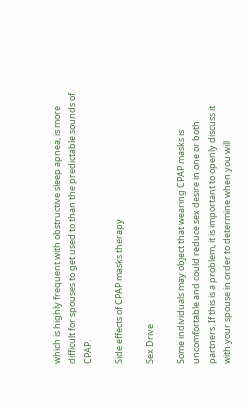which is highly frequent with obstructive sleep apnea, is more difficult for spouses to get used to than the predictable sounds of CPAP.

Side effects of CPAP masks therapy

Sex Drive

Some individuals may object that wearing CPAP masks is uncomfortable and could reduce sex desire in one or both partners. If this is a problem, it is important to openly discuss it with your spouse in order to determine when you will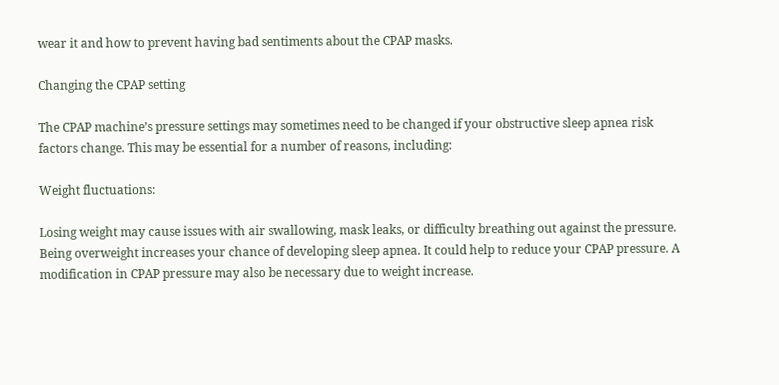wear it and how to prevent having bad sentiments about the CPAP masks.

Changing the CPAP setting

The CPAP machine’s pressure settings may sometimes need to be changed if your obstructive sleep apnea risk factors change. This may be essential for a number of reasons, including:

Weight fluctuations:

Losing weight may cause issues with air swallowing, mask leaks, or difficulty breathing out against the pressure. Being overweight increases your chance of developing sleep apnea. It could help to reduce your CPAP pressure. A modification in CPAP pressure may also be necessary due to weight increase.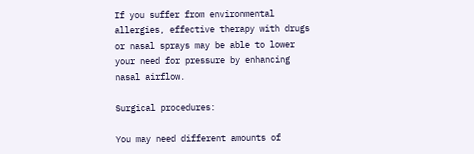If you suffer from environmental allergies, effective therapy with drugs or nasal sprays may be able to lower your need for pressure by enhancing nasal airflow.

Surgical procedures:

You may need different amounts of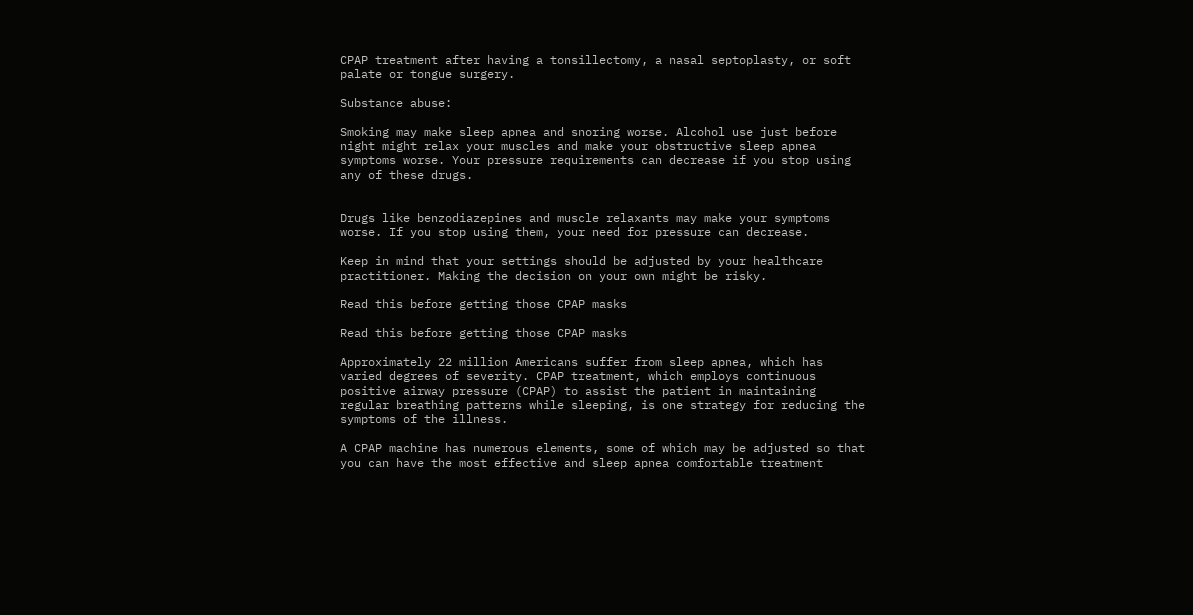CPAP treatment after having a tonsillectomy, a nasal septoplasty, or soft palate or tongue surgery.

Substance abuse:

Smoking may make sleep apnea and snoring worse. Alcohol use just before night might relax your muscles and make your obstructive sleep apnea symptoms worse. Your pressure requirements can decrease if you stop using any of these drugs.


Drugs like benzodiazepines and muscle relaxants may make your symptoms worse. If you stop using them, your need for pressure can decrease.

Keep in mind that your settings should be adjusted by your healthcare practitioner. Making the decision on your own might be risky.

Read this before getting those CPAP masks

Read this before getting those CPAP masks

Approximately 22 million Americans suffer from sleep apnea, which has varied degrees of severity. CPAP treatment, which employs continuous positive airway pressure (CPAP) to assist the patient in maintaining regular breathing patterns while sleeping, is one strategy for reducing the symptoms of the illness.

A CPAP machine has numerous elements, some of which may be adjusted so that you can have the most effective and sleep apnea comfortable treatment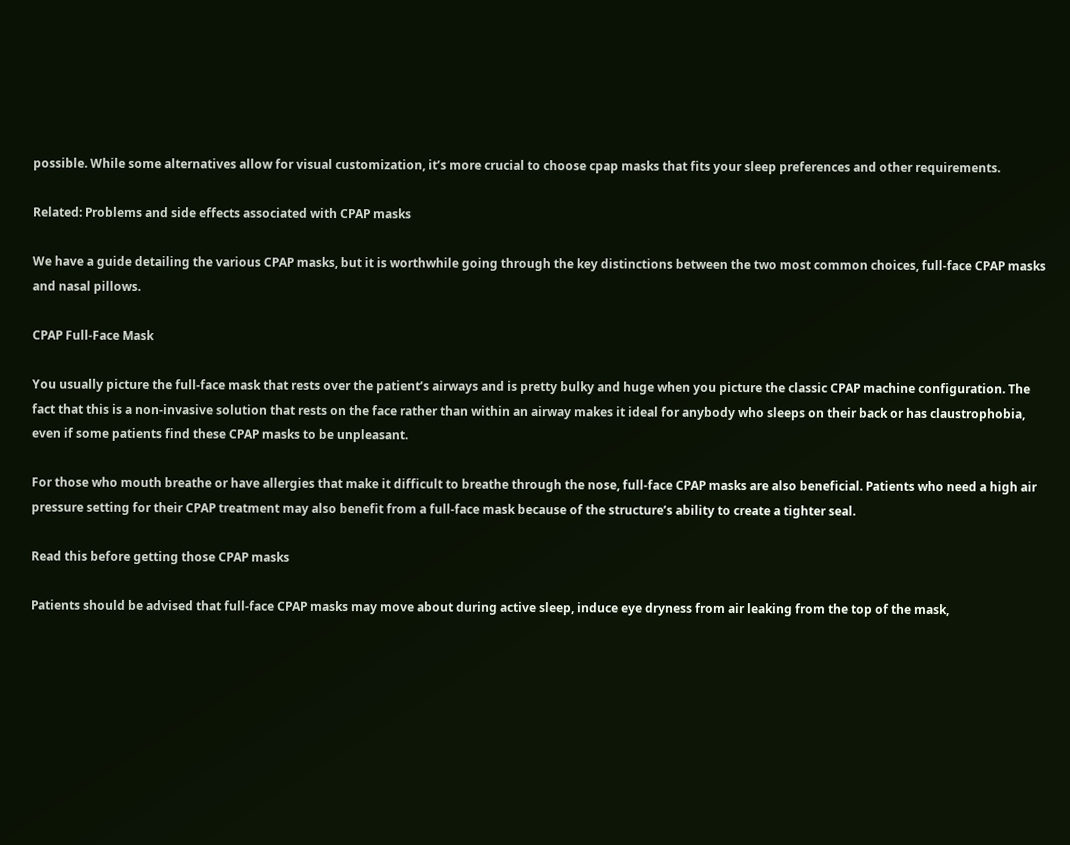possible. While some alternatives allow for visual customization, it’s more crucial to choose cpap masks that fits your sleep preferences and other requirements.

Related: Problems and side effects associated with CPAP masks

We have a guide detailing the various CPAP masks, but it is worthwhile going through the key distinctions between the two most common choices, full-face CPAP masks and nasal pillows.

CPAP Full-Face Mask

You usually picture the full-face mask that rests over the patient’s airways and is pretty bulky and huge when you picture the classic CPAP machine configuration. The fact that this is a non-invasive solution that rests on the face rather than within an airway makes it ideal for anybody who sleeps on their back or has claustrophobia, even if some patients find these CPAP masks to be unpleasant.

For those who mouth breathe or have allergies that make it difficult to breathe through the nose, full-face CPAP masks are also beneficial. Patients who need a high air pressure setting for their CPAP treatment may also benefit from a full-face mask because of the structure’s ability to create a tighter seal.

Read this before getting those CPAP masks

Patients should be advised that full-face CPAP masks may move about during active sleep, induce eye dryness from air leaking from the top of the mask,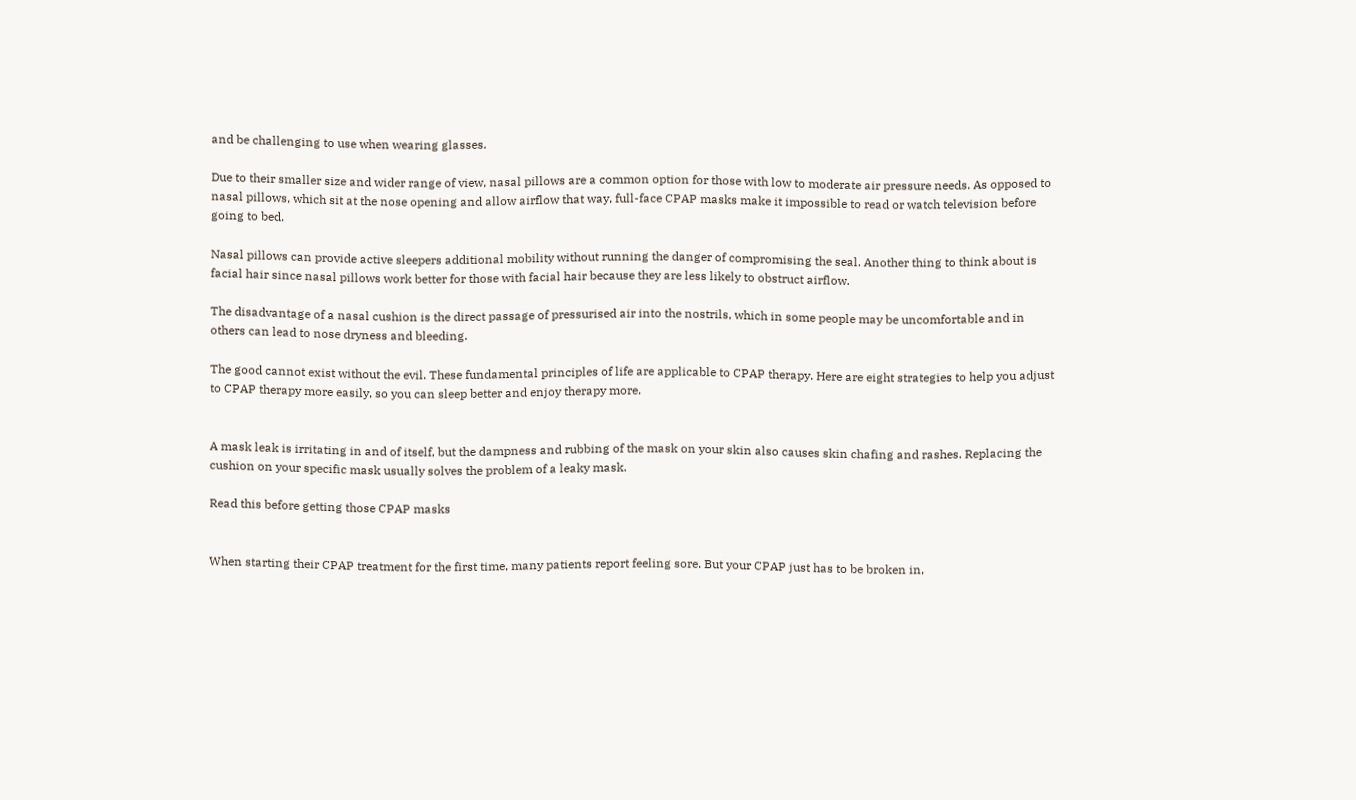and be challenging to use when wearing glasses.

Due to their smaller size and wider range of view, nasal pillows are a common option for those with low to moderate air pressure needs. As opposed to nasal pillows, which sit at the nose opening and allow airflow that way, full-face CPAP masks make it impossible to read or watch television before going to bed.

Nasal pillows can provide active sleepers additional mobility without running the danger of compromising the seal. Another thing to think about is facial hair since nasal pillows work better for those with facial hair because they are less likely to obstruct airflow.

The disadvantage of a nasal cushion is the direct passage of pressurised air into the nostrils, which in some people may be uncomfortable and in others can lead to nose dryness and bleeding.

The good cannot exist without the evil. These fundamental principles of life are applicable to CPAP therapy. Here are eight strategies to help you adjust to CPAP therapy more easily, so you can sleep better and enjoy therapy more.


A mask leak is irritating in and of itself, but the dampness and rubbing of the mask on your skin also causes skin chafing and rashes. Replacing the cushion on your specific mask usually solves the problem of a leaky mask.

Read this before getting those CPAP masks


When starting their CPAP treatment for the first time, many patients report feeling sore. But your CPAP just has to be broken in,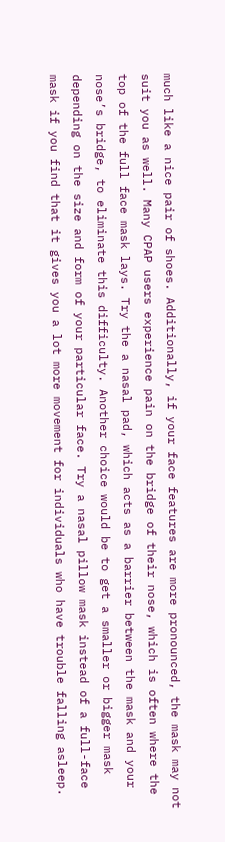much like a nice pair of shoes. Additionally, if your face features are more pronounced, the mask may not suit you as well. Many CPAP users experience pain on the bridge of their nose, which is often where the top of the full face mask lays. Try the a nasal pad, which acts as a barrier between the mask and your nose’s bridge, to eliminate this difficulty. Another choice would be to get a smaller or bigger mask depending on the size and form of your particular face. Try a nasal pillow mask instead of a full-face mask if you find that it gives you a lot more movement for individuals who have trouble falling asleep.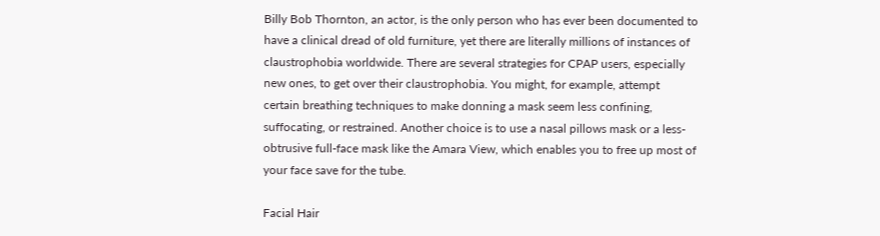Billy Bob Thornton, an actor, is the only person who has ever been documented to have a clinical dread of old furniture, yet there are literally millions of instances of claustrophobia worldwide. There are several strategies for CPAP users, especially new ones, to get over their claustrophobia. You might, for example, attempt certain breathing techniques to make donning a mask seem less confining, suffocating, or restrained. Another choice is to use a nasal pillows mask or a less-obtrusive full-face mask like the Amara View, which enables you to free up most of your face save for the tube.

Facial Hair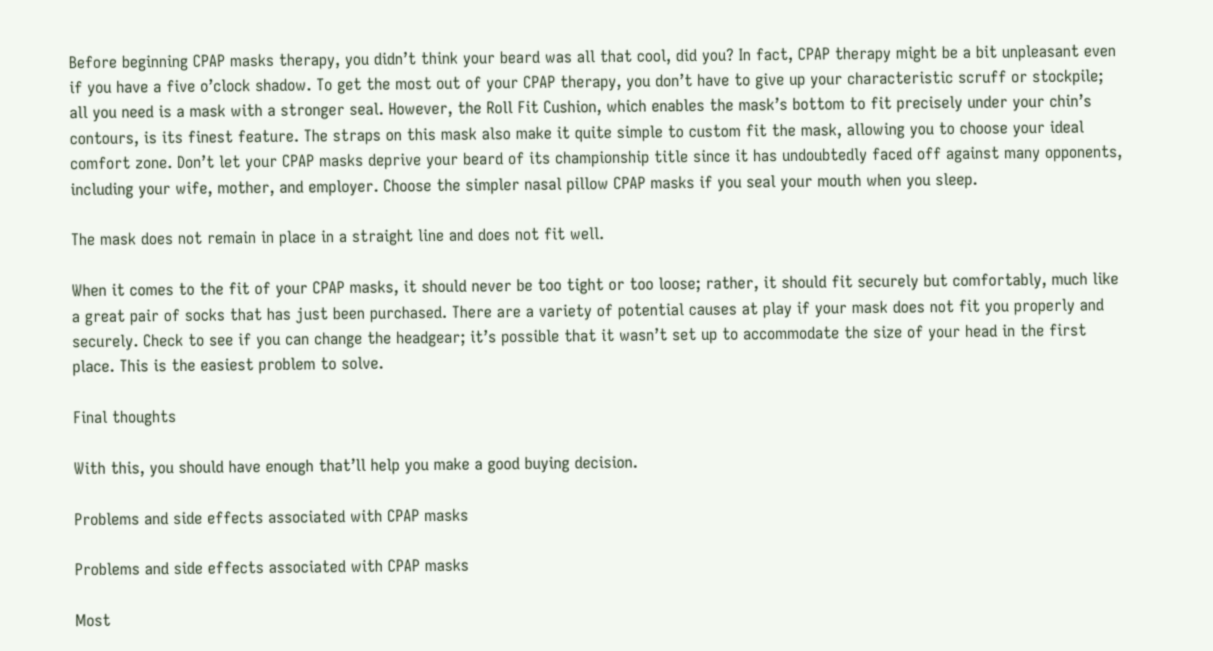Before beginning CPAP masks therapy, you didn’t think your beard was all that cool, did you? In fact, CPAP therapy might be a bit unpleasant even if you have a five o’clock shadow. To get the most out of your CPAP therapy, you don’t have to give up your characteristic scruff or stockpile; all you need is a mask with a stronger seal. However, the Roll Fit Cushion, which enables the mask’s bottom to fit precisely under your chin’s contours, is its finest feature. The straps on this mask also make it quite simple to custom fit the mask, allowing you to choose your ideal comfort zone. Don’t let your CPAP masks deprive your beard of its championship title since it has undoubtedly faced off against many opponents, including your wife, mother, and employer. Choose the simpler nasal pillow CPAP masks if you seal your mouth when you sleep.

The mask does not remain in place in a straight line and does not fit well.

When it comes to the fit of your CPAP masks, it should never be too tight or too loose; rather, it should fit securely but comfortably, much like a great pair of socks that has just been purchased. There are a variety of potential causes at play if your mask does not fit you properly and securely. Check to see if you can change the headgear; it’s possible that it wasn’t set up to accommodate the size of your head in the first place. This is the easiest problem to solve.

Final thoughts

With this, you should have enough that’ll help you make a good buying decision.

Problems and side effects associated with CPAP masks

Problems and side effects associated with CPAP masks

Most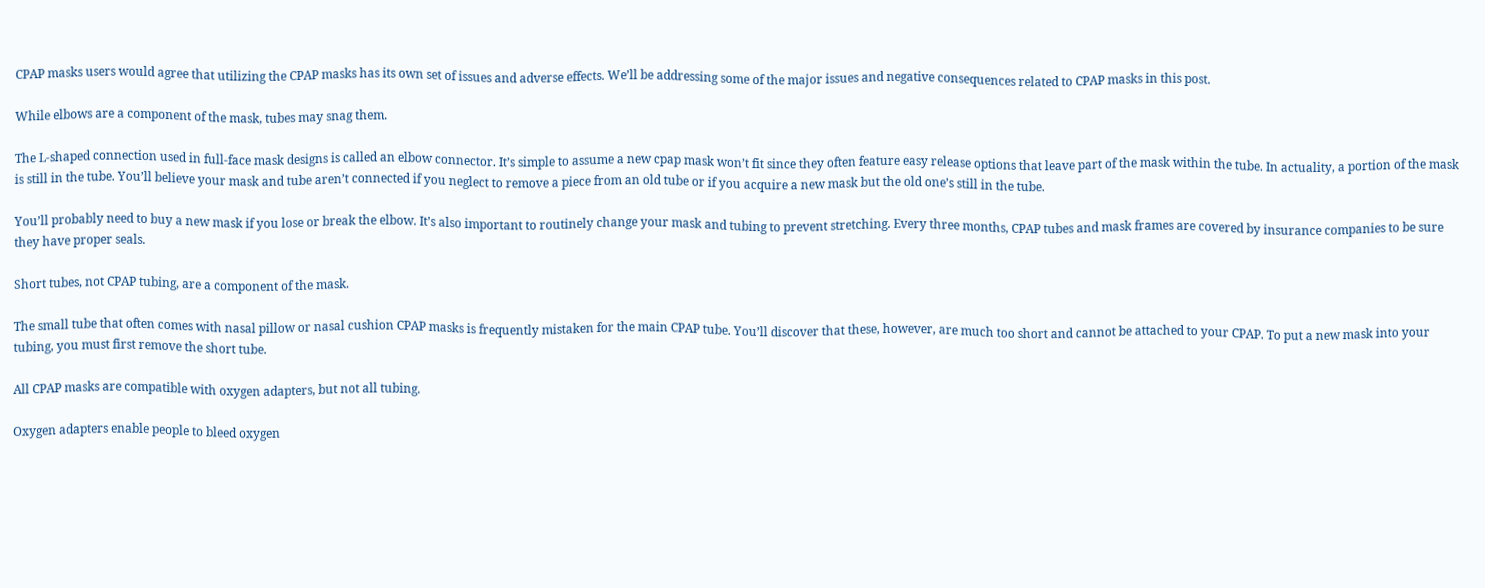CPAP masks users would agree that utilizing the CPAP masks has its own set of issues and adverse effects. We’ll be addressing some of the major issues and negative consequences related to CPAP masks in this post.

While elbows are a component of the mask, tubes may snag them.

The L-shaped connection used in full-face mask designs is called an elbow connector. It’s simple to assume a new cpap mask won’t fit since they often feature easy release options that leave part of the mask within the tube. In actuality, a portion of the mask is still in the tube. You’ll believe your mask and tube aren’t connected if you neglect to remove a piece from an old tube or if you acquire a new mask but the old one’s still in the tube.

You’ll probably need to buy a new mask if you lose or break the elbow. It’s also important to routinely change your mask and tubing to prevent stretching. Every three months, CPAP tubes and mask frames are covered by insurance companies to be sure they have proper seals.

Short tubes, not CPAP tubing, are a component of the mask.

The small tube that often comes with nasal pillow or nasal cushion CPAP masks is frequently mistaken for the main CPAP tube. You’ll discover that these, however, are much too short and cannot be attached to your CPAP. To put a new mask into your tubing, you must first remove the short tube.

All CPAP masks are compatible with oxygen adapters, but not all tubing.

Oxygen adapters enable people to bleed oxygen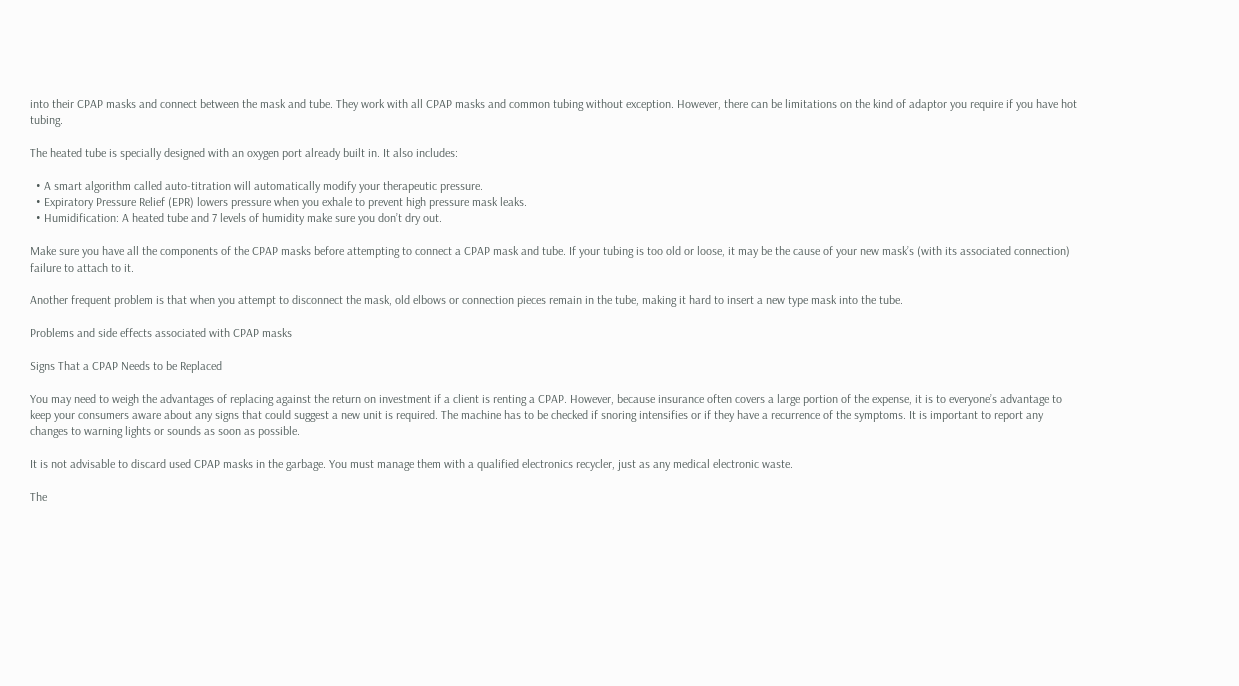into their CPAP masks and connect between the mask and tube. They work with all CPAP masks and common tubing without exception. However, there can be limitations on the kind of adaptor you require if you have hot tubing.

The heated tube is specially designed with an oxygen port already built in. It also includes:

  • A smart algorithm called auto-titration will automatically modify your therapeutic pressure.
  • Expiratory Pressure Relief (EPR) lowers pressure when you exhale to prevent high pressure mask leaks.
  • Humidification: A heated tube and 7 levels of humidity make sure you don’t dry out.

Make sure you have all the components of the CPAP masks before attempting to connect a CPAP mask and tube. If your tubing is too old or loose, it may be the cause of your new mask’s (with its associated connection) failure to attach to it.

Another frequent problem is that when you attempt to disconnect the mask, old elbows or connection pieces remain in the tube, making it hard to insert a new type mask into the tube.

Problems and side effects associated with CPAP masks

Signs That a CPAP Needs to be Replaced

You may need to weigh the advantages of replacing against the return on investment if a client is renting a CPAP. However, because insurance often covers a large portion of the expense, it is to everyone’s advantage to keep your consumers aware about any signs that could suggest a new unit is required. The machine has to be checked if snoring intensifies or if they have a recurrence of the symptoms. It is important to report any changes to warning lights or sounds as soon as possible.

It is not advisable to discard used CPAP masks in the garbage. You must manage them with a qualified electronics recycler, just as any medical electronic waste.

The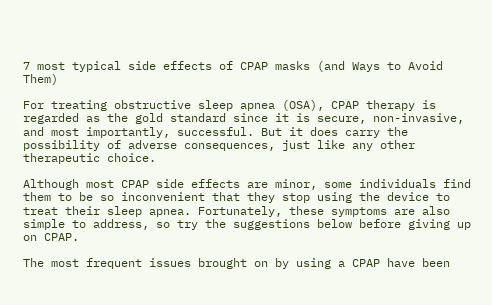7 most typical side effects of CPAP masks (and Ways to Avoid Them)

For treating obstructive sleep apnea (OSA), CPAP therapy is regarded as the gold standard since it is secure, non-invasive, and most importantly, successful. But it does carry the possibility of adverse consequences, just like any other therapeutic choice.

Although most CPAP side effects are minor, some individuals find them to be so inconvenient that they stop using the device to treat their sleep apnea. Fortunately, these symptoms are also simple to address, so try the suggestions below before giving up on CPAP.

The most frequent issues brought on by using a CPAP have been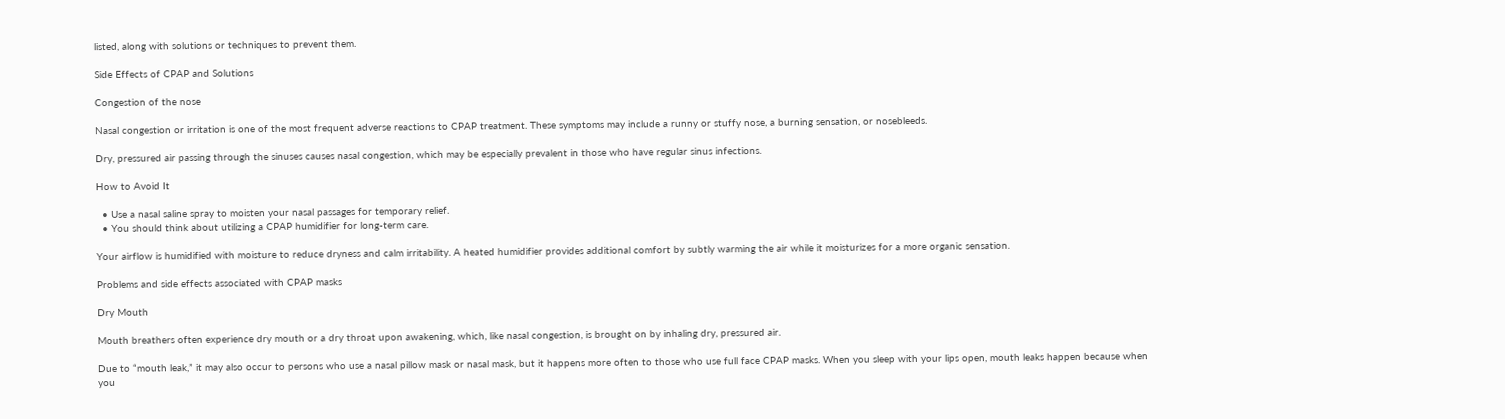listed, along with solutions or techniques to prevent them.

Side Effects of CPAP and Solutions

Congestion of the nose

Nasal congestion or irritation is one of the most frequent adverse reactions to CPAP treatment. These symptoms may include a runny or stuffy nose, a burning sensation, or nosebleeds.

Dry, pressured air passing through the sinuses causes nasal congestion, which may be especially prevalent in those who have regular sinus infections.

How to Avoid It

  • Use a nasal saline spray to moisten your nasal passages for temporary relief.
  • You should think about utilizing a CPAP humidifier for long-term care.

Your airflow is humidified with moisture to reduce dryness and calm irritability. A heated humidifier provides additional comfort by subtly warming the air while it moisturizes for a more organic sensation.

Problems and side effects associated with CPAP masks

Dry Mouth

Mouth breathers often experience dry mouth or a dry throat upon awakening, which, like nasal congestion, is brought on by inhaling dry, pressured air.

Due to “mouth leak,” it may also occur to persons who use a nasal pillow mask or nasal mask, but it happens more often to those who use full face CPAP masks. When you sleep with your lips open, mouth leaks happen because when you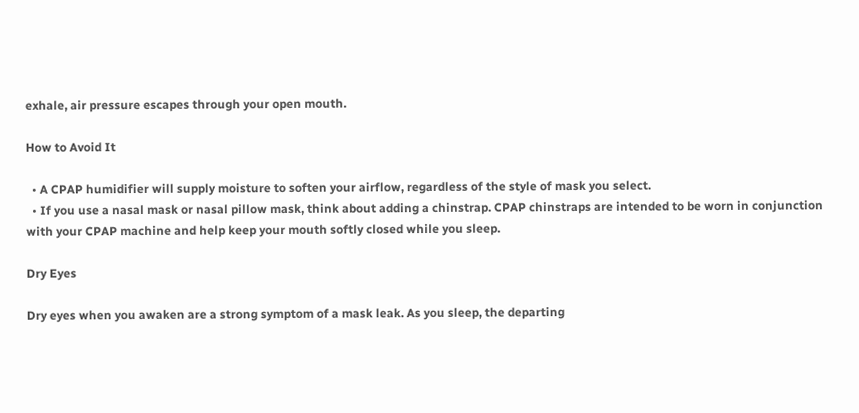exhale, air pressure escapes through your open mouth.

How to Avoid It

  • A CPAP humidifier will supply moisture to soften your airflow, regardless of the style of mask you select.
  • If you use a nasal mask or nasal pillow mask, think about adding a chinstrap. CPAP chinstraps are intended to be worn in conjunction with your CPAP machine and help keep your mouth softly closed while you sleep.

Dry Eyes

Dry eyes when you awaken are a strong symptom of a mask leak. As you sleep, the departing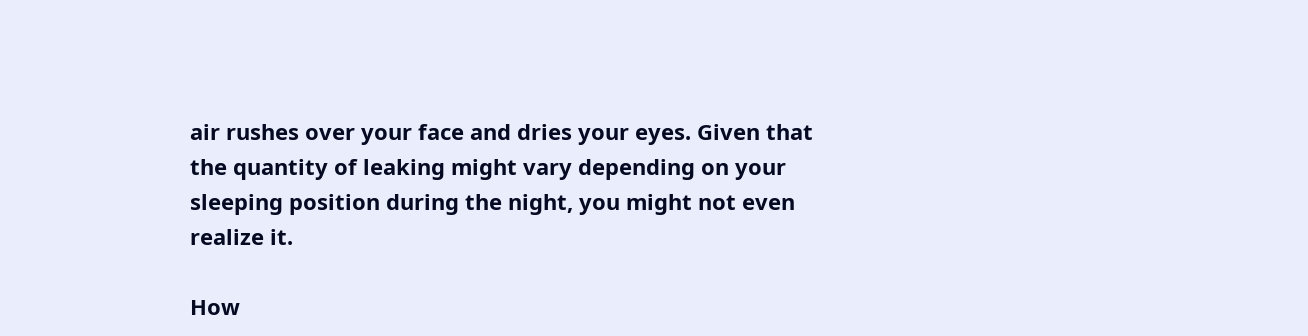air rushes over your face and dries your eyes. Given that the quantity of leaking might vary depending on your sleeping position during the night, you might not even realize it.

How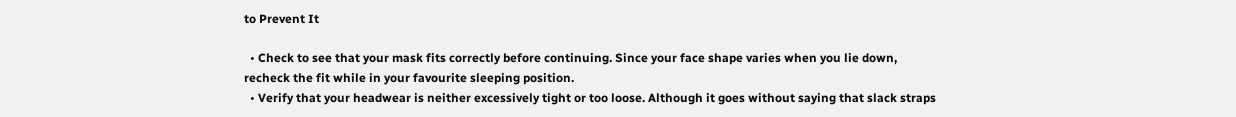to Prevent It

  • Check to see that your mask fits correctly before continuing. Since your face shape varies when you lie down, recheck the fit while in your favourite sleeping position.
  • Verify that your headwear is neither excessively tight or too loose. Although it goes without saying that slack straps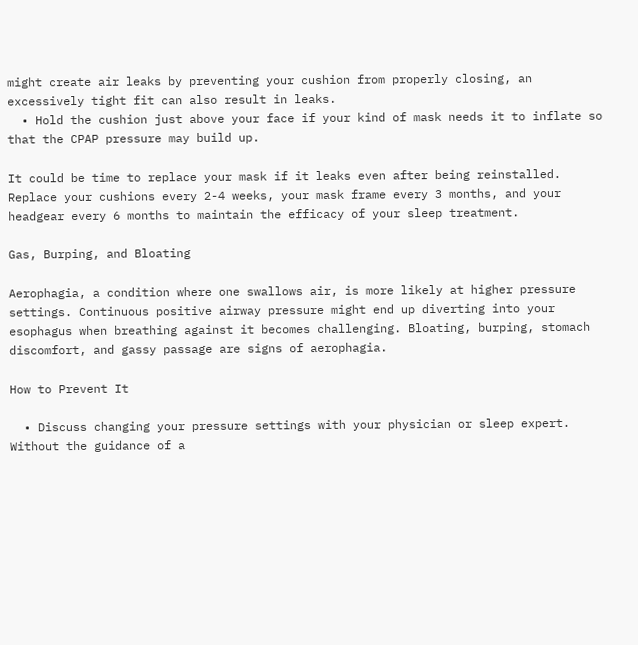might create air leaks by preventing your cushion from properly closing, an excessively tight fit can also result in leaks.
  • Hold the cushion just above your face if your kind of mask needs it to inflate so that the CPAP pressure may build up.

It could be time to replace your mask if it leaks even after being reinstalled. Replace your cushions every 2-4 weeks, your mask frame every 3 months, and your headgear every 6 months to maintain the efficacy of your sleep treatment.

Gas, Burping, and Bloating

Aerophagia, a condition where one swallows air, is more likely at higher pressure settings. Continuous positive airway pressure might end up diverting into your esophagus when breathing against it becomes challenging. Bloating, burping, stomach discomfort, and gassy passage are signs of aerophagia.

How to Prevent It

  • Discuss changing your pressure settings with your physician or sleep expert. Without the guidance of a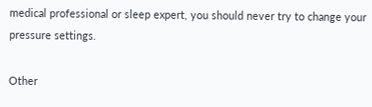medical professional or sleep expert, you should never try to change your pressure settings.

Other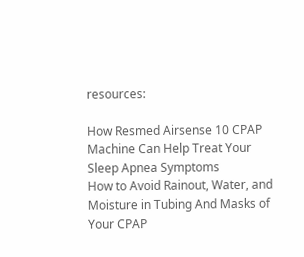resources:

How Resmed Airsense 10 CPAP Machine Can Help Treat Your Sleep Apnea Symptoms
How to Avoid Rainout, Water, and Moisture in Tubing And Masks of Your CPAP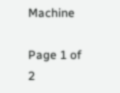Machine

Page 1 of 2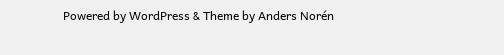Powered by WordPress & Theme by Anders Norén